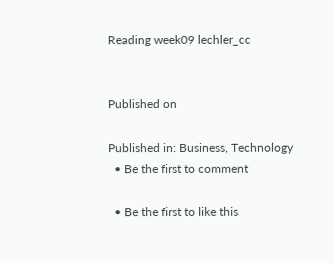Reading week09 lechler_cc


Published on

Published in: Business, Technology
  • Be the first to comment

  • Be the first to like this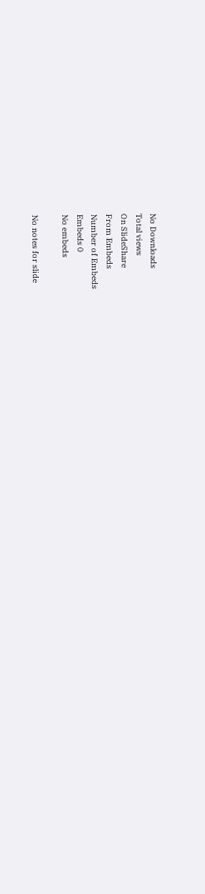No Downloads
Total views
On SlideShare
From Embeds
Number of Embeds
Embeds 0
No embeds

No notes for slide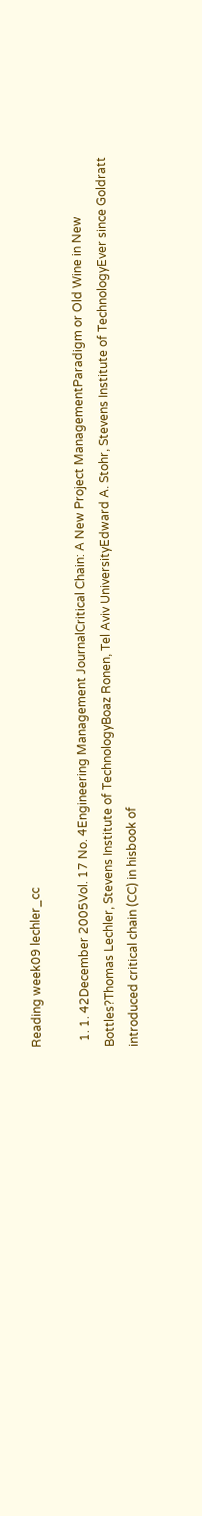Reading week09 lechler_cc

  1. 1. 42December 2005Vol. 17 No. 4Engineering Management JournalCritical Chain: A New Project ManagementParadigm or Old Wine in New Bottles?Thomas Lechler, Stevens Institute of TechnologyBoaz Ronen, Tel Aviv UniversityEdward A. Stohr, Stevens Institute of TechnologyEver since Goldratt introduced critical chain (CC) in hisbook of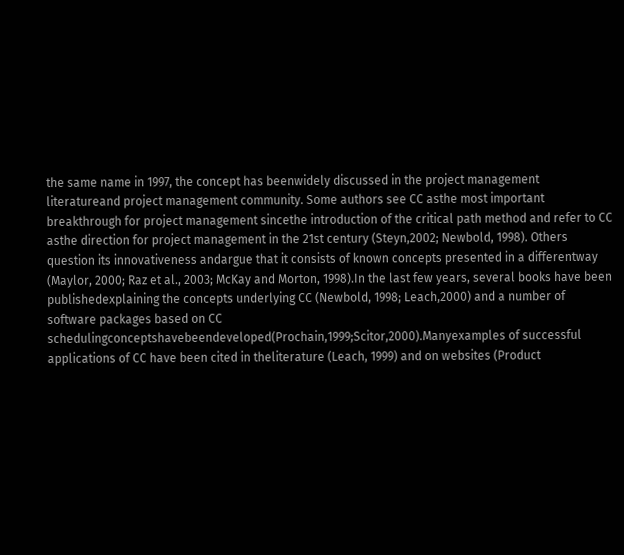the same name in 1997, the concept has beenwidely discussed in the project management literatureand project management community. Some authors see CC asthe most important breakthrough for project management sincethe introduction of the critical path method and refer to CC asthe direction for project management in the 21st century (Steyn,2002; Newbold, 1998). Others question its innovativeness andargue that it consists of known concepts presented in a differentway (Maylor, 2000; Raz et al., 2003; McKay and Morton, 1998).In the last few years, several books have been publishedexplaining the concepts underlying CC (Newbold, 1998; Leach,2000) and a number of software packages based on CC schedulingconceptshavebeendeveloped(Prochain,1999;Scitor,2000).Manyexamples of successful applications of CC have been cited in theliterature (Leach, 1999) and on websites (Product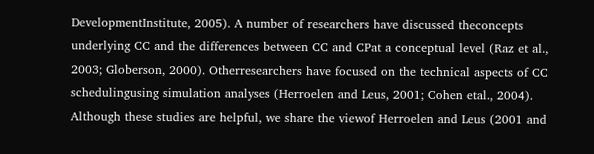DevelopmentInstitute, 2005). A number of researchers have discussed theconcepts underlying CC and the differences between CC and CPat a conceptual level (Raz et al., 2003; Globerson, 2000). Otherresearchers have focused on the technical aspects of CC schedulingusing simulation analyses (Herroelen and Leus, 2001; Cohen etal., 2004). Although these studies are helpful, we share the viewof Herroelen and Leus (2001 and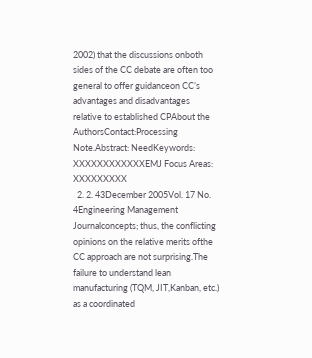2002) that the discussions onboth sides of the CC debate are often too general to offer guidanceon CC’s advantages and disadvantages relative to established CPAbout the AuthorsContact:Processing Note.Abstract: NeedKeywords: XXXXXXXXXXXXEMJ Focus Areas: XXXXXXXXX
  2. 2. 43December 2005Vol. 17 No. 4Engineering Management Journalconcepts; thus, the conflicting opinions on the relative merits ofthe CC approach are not surprising.The failure to understand lean manufacturing (TQM, JIT,Kanban, etc.) as a coordinated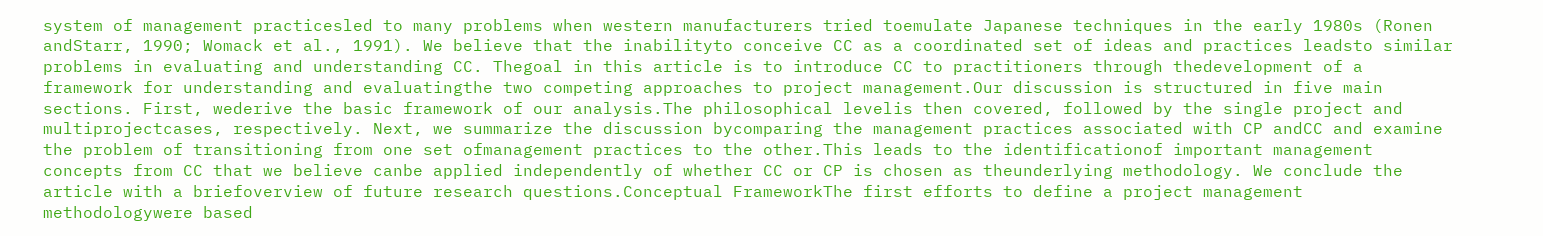system of management practicesled to many problems when western manufacturers tried toemulate Japanese techniques in the early 1980s (Ronen andStarr, 1990; Womack et al., 1991). We believe that the inabilityto conceive CC as a coordinated set of ideas and practices leadsto similar problems in evaluating and understanding CC. Thegoal in this article is to introduce CC to practitioners through thedevelopment of a framework for understanding and evaluatingthe two competing approaches to project management.Our discussion is structured in five main sections. First, wederive the basic framework of our analysis.The philosophical levelis then covered, followed by the single project and multiprojectcases, respectively. Next, we summarize the discussion bycomparing the management practices associated with CP andCC and examine the problem of transitioning from one set ofmanagement practices to the other.This leads to the identificationof important management concepts from CC that we believe canbe applied independently of whether CC or CP is chosen as theunderlying methodology. We conclude the article with a briefoverview of future research questions.Conceptual FrameworkThe first efforts to define a project management methodologywere based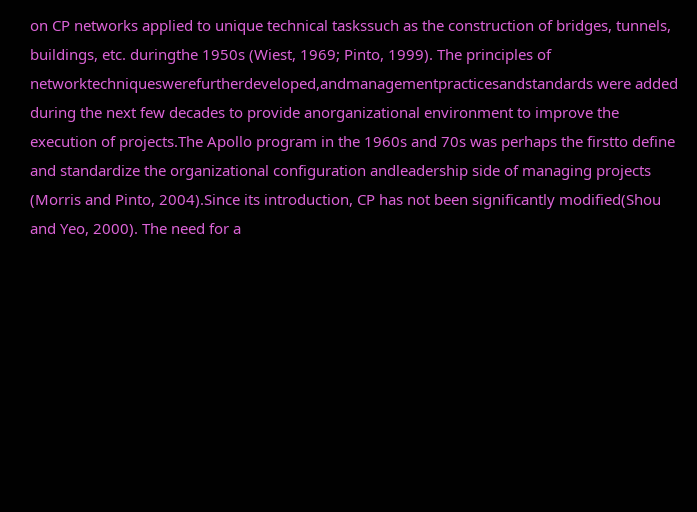on CP networks applied to unique technical taskssuch as the construction of bridges, tunnels, buildings, etc. duringthe 1950s (Wiest, 1969; Pinto, 1999). The principles of networktechniqueswerefurtherdeveloped,andmanagementpracticesandstandards were added during the next few decades to provide anorganizational environment to improve the execution of projects.The Apollo program in the 1960s and 70s was perhaps the firstto define and standardize the organizational configuration andleadership side of managing projects (Morris and Pinto, 2004).Since its introduction, CP has not been significantly modified(Shou and Yeo, 2000). The need for a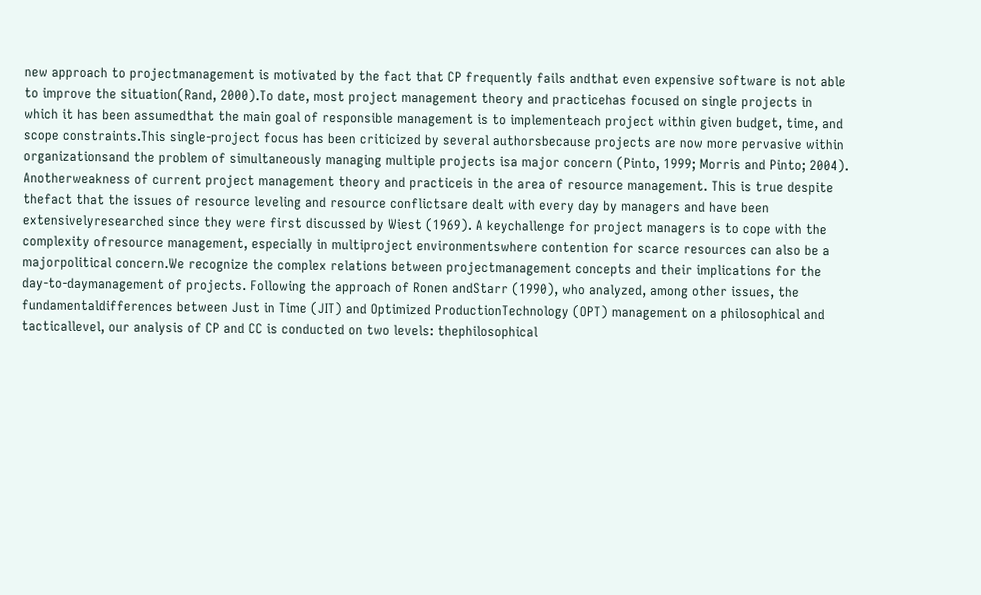new approach to projectmanagement is motivated by the fact that CP frequently fails andthat even expensive software is not able to improve the situation(Rand, 2000).To date, most project management theory and practicehas focused on single projects in which it has been assumedthat the main goal of responsible management is to implementeach project within given budget, time, and scope constraints.This single-project focus has been criticized by several authorsbecause projects are now more pervasive within organizationsand the problem of simultaneously managing multiple projects isa major concern (Pinto, 1999; Morris and Pinto; 2004). Anotherweakness of current project management theory and practiceis in the area of resource management. This is true despite thefact that the issues of resource leveling and resource conflictsare dealt with every day by managers and have been extensivelyresearched since they were first discussed by Wiest (1969). A keychallenge for project managers is to cope with the complexity ofresource management, especially in multiproject environmentswhere contention for scarce resources can also be a majorpolitical concern.We recognize the complex relations between projectmanagement concepts and their implications for the day-to-daymanagement of projects. Following the approach of Ronen andStarr (1990), who analyzed, among other issues, the fundamentaldifferences between Just in Time (JIT) and Optimized ProductionTechnology (OPT) management on a philosophical and tacticallevel, our analysis of CP and CC is conducted on two levels: thephilosophical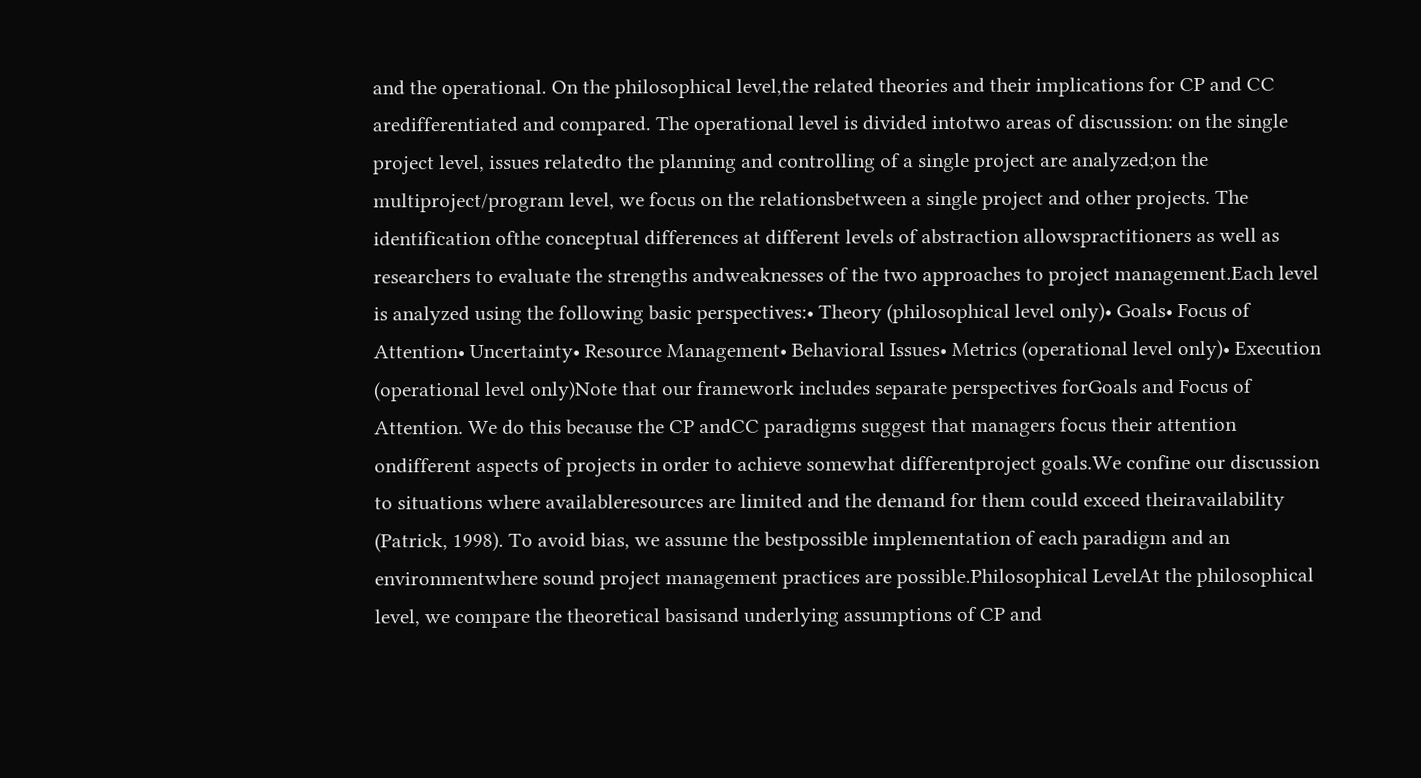and the operational. On the philosophical level,the related theories and their implications for CP and CC aredifferentiated and compared. The operational level is divided intotwo areas of discussion: on the single project level, issues relatedto the planning and controlling of a single project are analyzed;on the multiproject/program level, we focus on the relationsbetween a single project and other projects. The identification ofthe conceptual differences at different levels of abstraction allowspractitioners as well as researchers to evaluate the strengths andweaknesses of the two approaches to project management.Each level is analyzed using the following basic perspectives:• Theory (philosophical level only)• Goals• Focus of Attention• Uncertainty• Resource Management• Behavioral Issues• Metrics (operational level only)• Execution (operational level only)Note that our framework includes separate perspectives forGoals and Focus of Attention. We do this because the CP andCC paradigms suggest that managers focus their attention ondifferent aspects of projects in order to achieve somewhat differentproject goals.We confine our discussion to situations where availableresources are limited and the demand for them could exceed theiravailability (Patrick, 1998). To avoid bias, we assume the bestpossible implementation of each paradigm and an environmentwhere sound project management practices are possible.Philosophical LevelAt the philosophical level, we compare the theoretical basisand underlying assumptions of CP and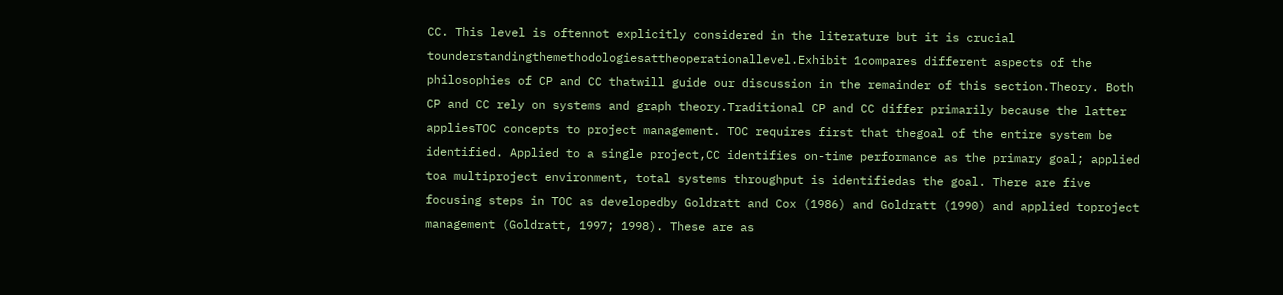CC. This level is oftennot explicitly considered in the literature but it is crucial tounderstandingthemethodologiesattheoperationallevel.Exhibit 1compares different aspects of the philosophies of CP and CC thatwill guide our discussion in the remainder of this section.Theory. Both CP and CC rely on systems and graph theory.Traditional CP and CC differ primarily because the latter appliesTOC concepts to project management. TOC requires first that thegoal of the entire system be identified. Applied to a single project,CC identifies on-time performance as the primary goal; applied toa multiproject environment, total systems throughput is identifiedas the goal. There are five focusing steps in TOC as developedby Goldratt and Cox (1986) and Goldratt (1990) and applied toproject management (Goldratt, 1997; 1998). These are as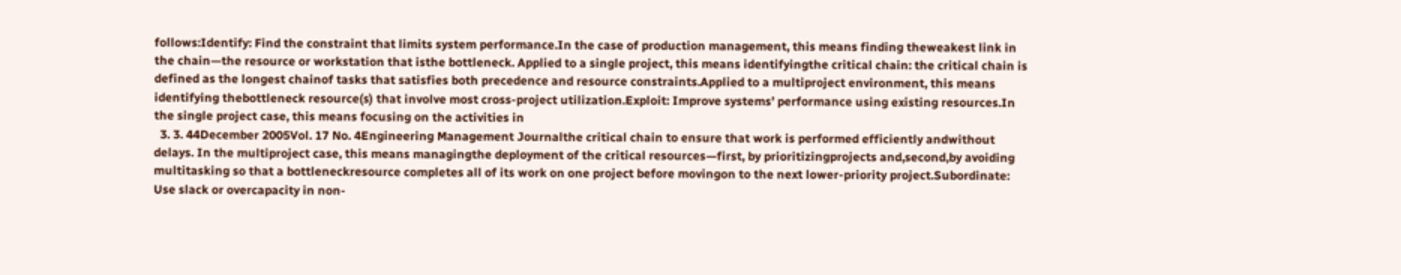follows:Identify: Find the constraint that limits system performance.In the case of production management, this means finding theweakest link in the chain—the resource or workstation that isthe bottleneck. Applied to a single project, this means identifyingthe critical chain: the critical chain is defined as the longest chainof tasks that satisfies both precedence and resource constraints.Applied to a multiproject environment, this means identifying thebottleneck resource(s) that involve most cross-project utilization.Exploit: Improve systems’ performance using existing resources.In the single project case, this means focusing on the activities in
  3. 3. 44December 2005Vol. 17 No. 4Engineering Management Journalthe critical chain to ensure that work is performed efficiently andwithout delays. In the multiproject case, this means managingthe deployment of the critical resources—first, by prioritizingprojects and,second,by avoiding multitasking so that a bottleneckresource completes all of its work on one project before movingon to the next lower-priority project.Subordinate: Use slack or overcapacity in non-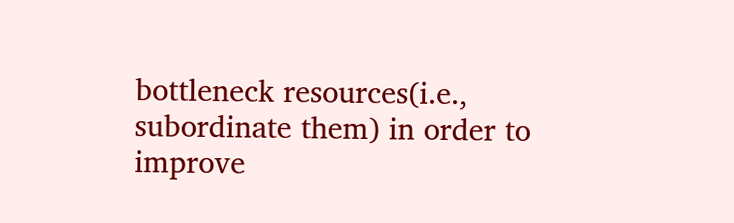bottleneck resources(i.e., subordinate them) in order to improve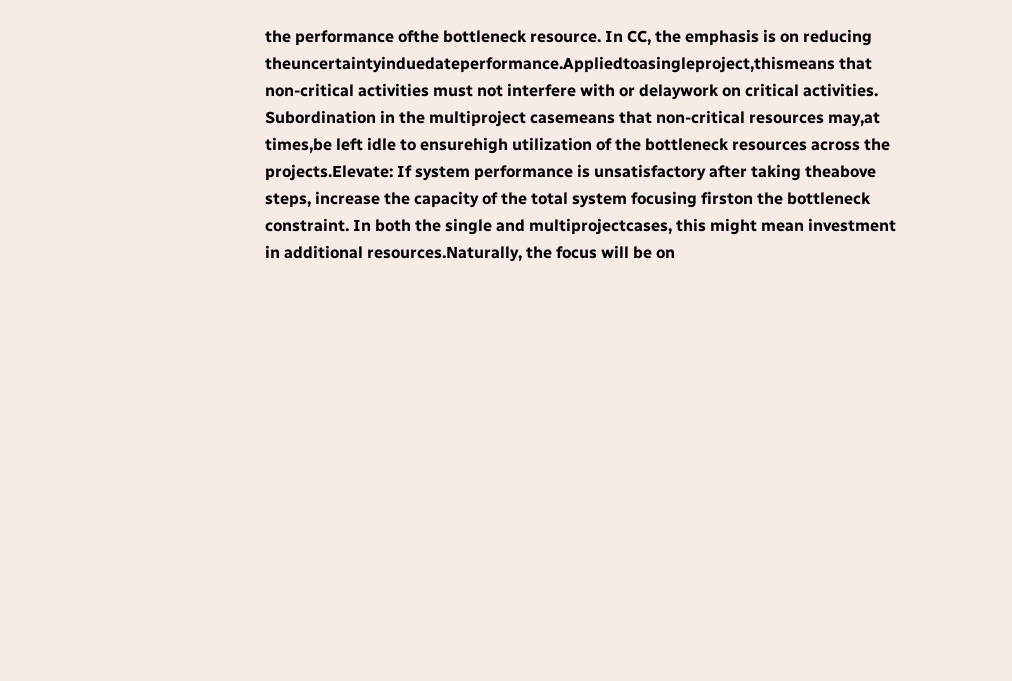the performance ofthe bottleneck resource. In CC, the emphasis is on reducing theuncertaintyinduedateperformance.Appliedtoasingleproject,thismeans that non-critical activities must not interfere with or delaywork on critical activities. Subordination in the multiproject casemeans that non-critical resources may,at times,be left idle to ensurehigh utilization of the bottleneck resources across the projects.Elevate: If system performance is unsatisfactory after taking theabove steps, increase the capacity of the total system focusing firston the bottleneck constraint. In both the single and multiprojectcases, this might mean investment in additional resources.Naturally, the focus will be on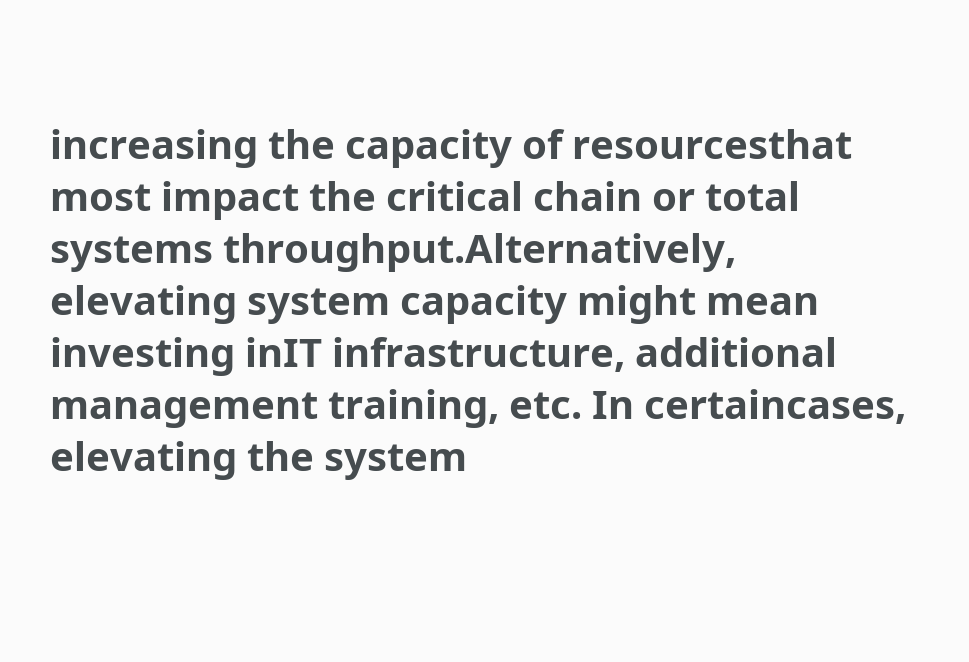increasing the capacity of resourcesthat most impact the critical chain or total systems throughput.Alternatively, elevating system capacity might mean investing inIT infrastructure, additional management training, etc. In certaincases, elevating the system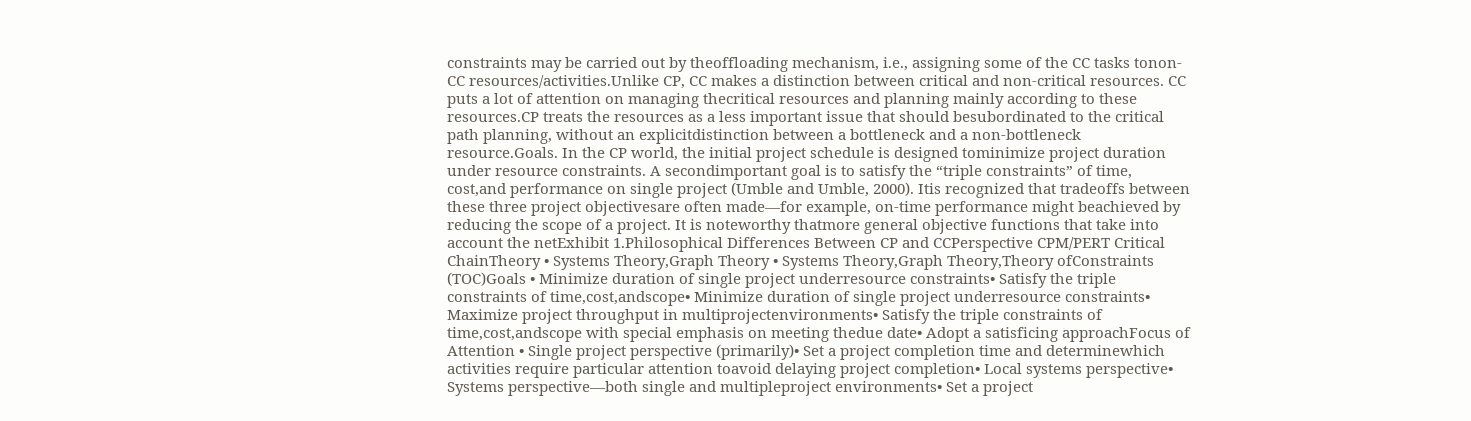constraints may be carried out by theoffloading mechanism, i.e., assigning some of the CC tasks tonon-CC resources/activities.Unlike CP, CC makes a distinction between critical and non-critical resources. CC puts a lot of attention on managing thecritical resources and planning mainly according to these resources.CP treats the resources as a less important issue that should besubordinated to the critical path planning, without an explicitdistinction between a bottleneck and a non-bottleneck resource.Goals. In the CP world, the initial project schedule is designed tominimize project duration under resource constraints. A secondimportant goal is to satisfy the “triple constraints” of time, cost,and performance on single project (Umble and Umble, 2000). Itis recognized that tradeoffs between these three project objectivesare often made—for example, on-time performance might beachieved by reducing the scope of a project. It is noteworthy thatmore general objective functions that take into account the netExhibit 1.Philosophical Differences Between CP and CCPerspective CPM/PERT Critical ChainTheory • Systems Theory,Graph Theory • Systems Theory,Graph Theory,Theory ofConstraints (TOC)Goals • Minimize duration of single project underresource constraints• Satisfy the triple constraints of time,cost,andscope• Minimize duration of single project underresource constraints• Maximize project throughput in multiprojectenvironments• Satisfy the triple constraints of time,cost,andscope with special emphasis on meeting thedue date• Adopt a satisficing approachFocus of Attention • Single project perspective (primarily)• Set a project completion time and determinewhich activities require particular attention toavoid delaying project completion• Local systems perspective• Systems perspective—both single and multipleproject environments• Set a project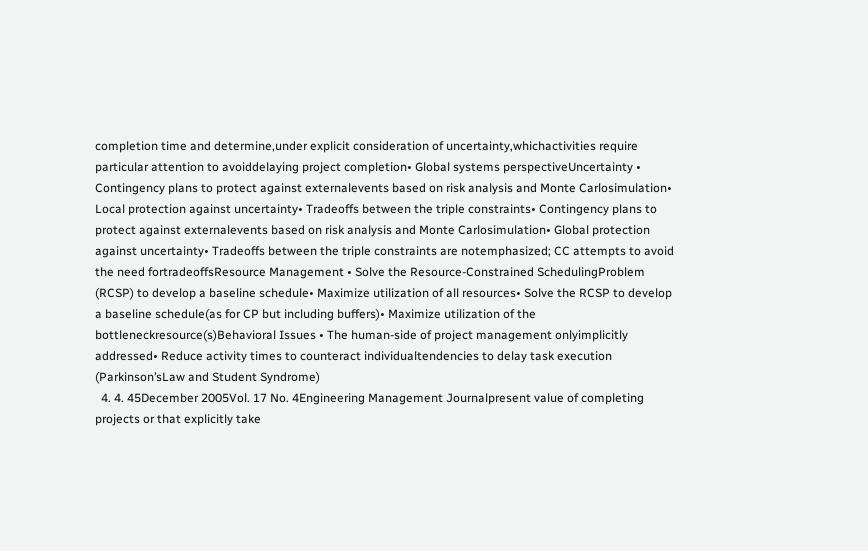completion time and determine,under explicit consideration of uncertainty,whichactivities require particular attention to avoiddelaying project completion• Global systems perspectiveUncertainty • Contingency plans to protect against externalevents based on risk analysis and Monte Carlosimulation• Local protection against uncertainty• Tradeoffs between the triple constraints• Contingency plans to protect against externalevents based on risk analysis and Monte Carlosimulation• Global protection against uncertainty• Tradeoffs between the triple constraints are notemphasized; CC attempts to avoid the need fortradeoffsResource Management • Solve the Resource-Constrained SchedulingProblem (RCSP) to develop a baseline schedule• Maximize utilization of all resources• Solve the RCSP to develop a baseline schedule(as for CP but including buffers)• Maximize utilization of the bottleneckresource(s)Behavioral Issues • The human-side of project management onlyimplicitly addressed• Reduce activity times to counteract individualtendencies to delay task execution (Parkinson’sLaw and Student Syndrome)
  4. 4. 45December 2005Vol. 17 No. 4Engineering Management Journalpresent value of completing projects or that explicitly take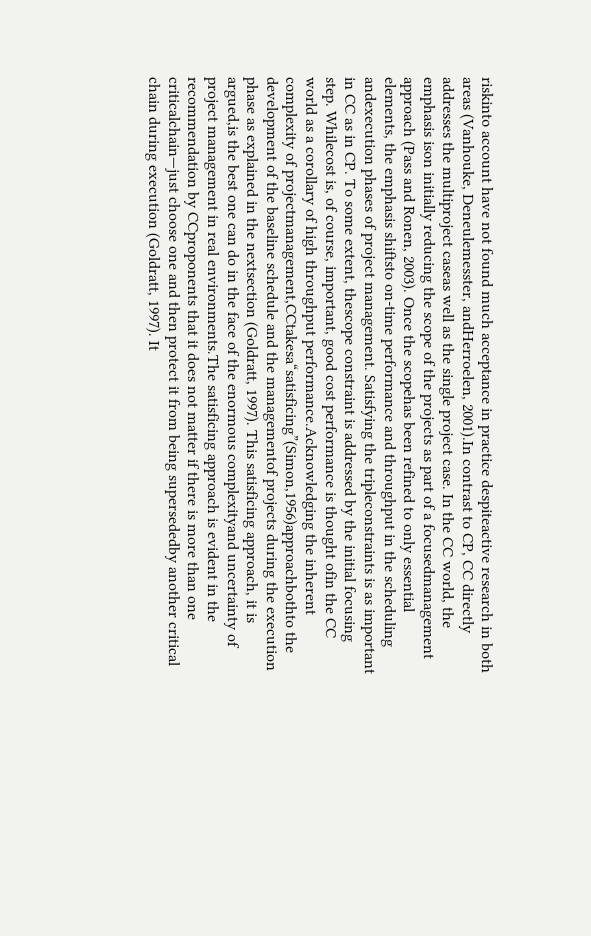riskinto account have not found much acceptance in practice despiteactive research in both areas (Vanhouke, Deneulemesster, andHerroelen, 2001).In contrast to CP, CC directly addresses the multiproject caseas well as the single project case. In the CC world, the emphasis ison initially reducing the scope of the projects as part of a focusedmanagement approach (Pass and Ronen, 2003). Once the scopehas been refined to only essential elements, the emphasis shiftsto on-time performance and throughput in the scheduling andexecution phases of project management. Satisfying the tripleconstraints is as important in CC as in CP. To some extent, thescope constraint is addressed by the initial focusing step. Whilecost is, of course, important, good cost performance is thought ofin the CC world as a corollary of high throughput performance.Acknowledging the inherent complexity of projectmanagement,CCtakesa“satisficing”(Simon,1956)approachbothto the development of the baseline schedule and the managementof projects during the execution phase as explained in the nextsection (Goldratt, 1997). This satisficing approach, it is argued,is the best one can do in the face of the enormous complexityand uncertainty of project management in real environments.The satisficing approach is evident in the recommendation by CCproponents that it does not matter if there is more than one criticalchain—just choose one and then protect it from being supersededby another critical chain during execution (Goldratt, 1997). It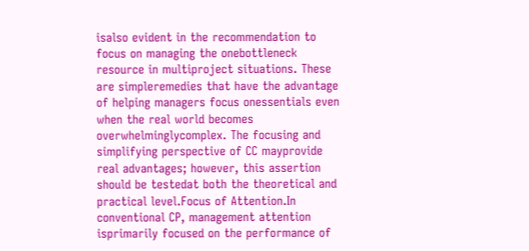isalso evident in the recommendation to focus on managing the onebottleneck resource in multiproject situations. These are simpleremedies that have the advantage of helping managers focus onessentials even when the real world becomes overwhelminglycomplex. The focusing and simplifying perspective of CC mayprovide real advantages; however, this assertion should be testedat both the theoretical and practical level.Focus of Attention.In conventional CP, management attention isprimarily focused on the performance of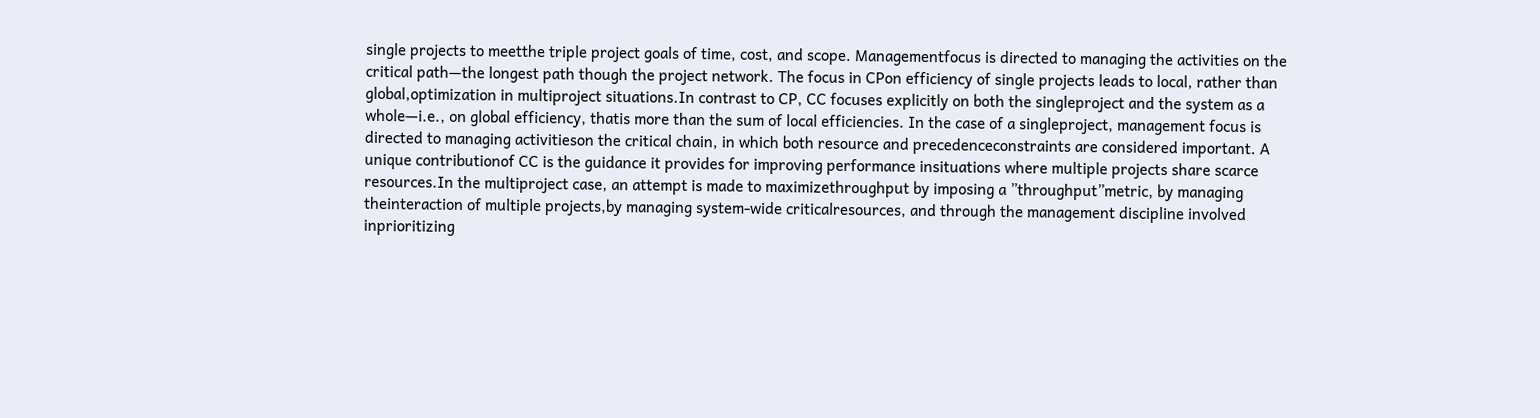single projects to meetthe triple project goals of time, cost, and scope. Managementfocus is directed to managing the activities on the critical path—the longest path though the project network. The focus in CPon efficiency of single projects leads to local, rather than global,optimization in multiproject situations.In contrast to CP, CC focuses explicitly on both the singleproject and the system as a whole—i.e., on global efficiency, thatis more than the sum of local efficiencies. In the case of a singleproject, management focus is directed to managing activitieson the critical chain, in which both resource and precedenceconstraints are considered important. A unique contributionof CC is the guidance it provides for improving performance insituations where multiple projects share scarce resources.In the multiproject case, an attempt is made to maximizethroughput by imposing a ”throughput”metric, by managing theinteraction of multiple projects,by managing system-wide criticalresources, and through the management discipline involved inprioritizing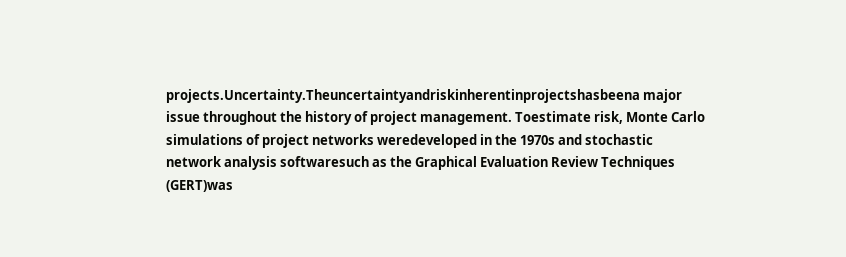projects.Uncertainty.Theuncertaintyandriskinherentinprojectshasbeena major issue throughout the history of project management. Toestimate risk, Monte Carlo simulations of project networks weredeveloped in the 1970s and stochastic network analysis softwaresuch as the Graphical Evaluation Review Techniques (GERT)was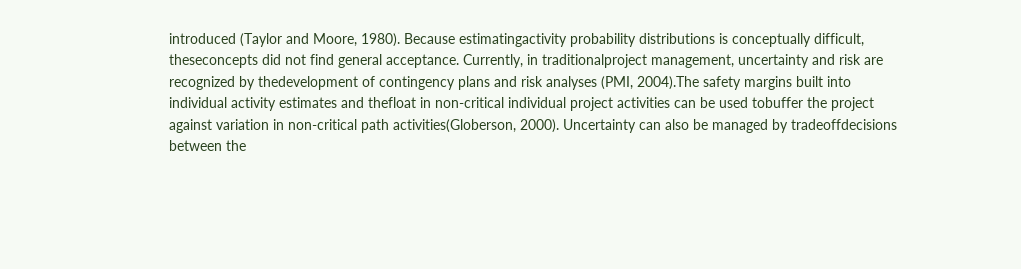introduced (Taylor and Moore, 1980). Because estimatingactivity probability distributions is conceptually difficult, theseconcepts did not find general acceptance. Currently, in traditionalproject management, uncertainty and risk are recognized by thedevelopment of contingency plans and risk analyses (PMI, 2004).The safety margins built into individual activity estimates and thefloat in non-critical individual project activities can be used tobuffer the project against variation in non-critical path activities(Globerson, 2000). Uncertainty can also be managed by tradeoffdecisions between the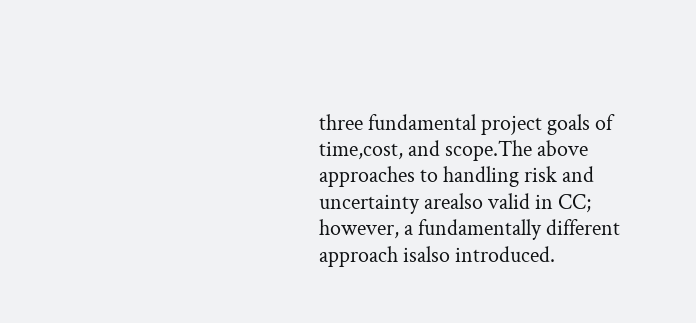three fundamental project goals of time,cost, and scope.The above approaches to handling risk and uncertainty arealso valid in CC; however, a fundamentally different approach isalso introduced.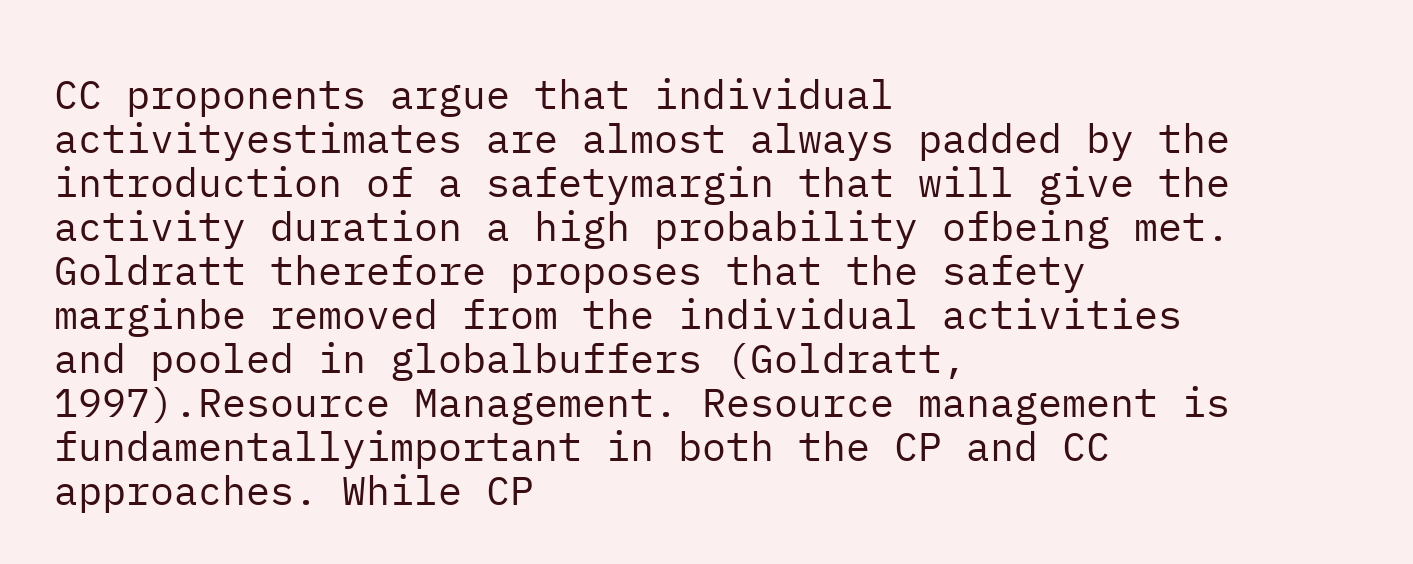CC proponents argue that individual activityestimates are almost always padded by the introduction of a safetymargin that will give the activity duration a high probability ofbeing met. Goldratt therefore proposes that the safety marginbe removed from the individual activities and pooled in globalbuffers (Goldratt, 1997).Resource Management. Resource management is fundamentallyimportant in both the CP and CC approaches. While CP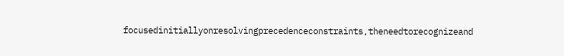focusedinitiallyonresolvingprecedenceconstraints,theneedtorecognizeand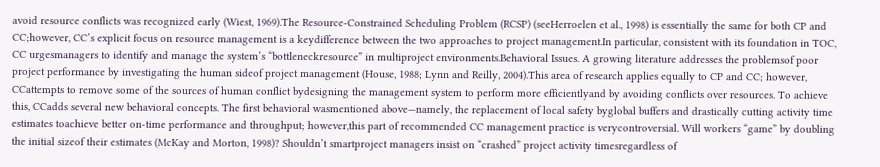avoid resource conflicts was recognized early (Wiest, 1969).The Resource-Constrained Scheduling Problem (RCSP) (seeHerroelen et al., 1998) is essentially the same for both CP and CC;however, CC’s explicit focus on resource management is a keydifference between the two approaches to project management.In particular, consistent with its foundation in TOC, CC urgesmanagers to identify and manage the system’s “bottleneckresource” in multiproject environments.Behavioral Issues. A growing literature addresses the problemsof poor project performance by investigating the human sideof project management (House, 1988; Lynn and Reilly, 2004).This area of research applies equally to CP and CC; however, CCattempts to remove some of the sources of human conflict bydesigning the management system to perform more efficientlyand by avoiding conflicts over resources. To achieve this, CCadds several new behavioral concepts. The first behavioral wasmentioned above—namely, the replacement of local safety byglobal buffers and drastically cutting activity time estimates toachieve better on-time performance and throughput; however,this part of recommended CC management practice is verycontroversial. Will workers “game” by doubling the initial sizeof their estimates (McKay and Morton, 1998)? Shouldn’t smartproject managers insist on “crashed” project activity timesregardless of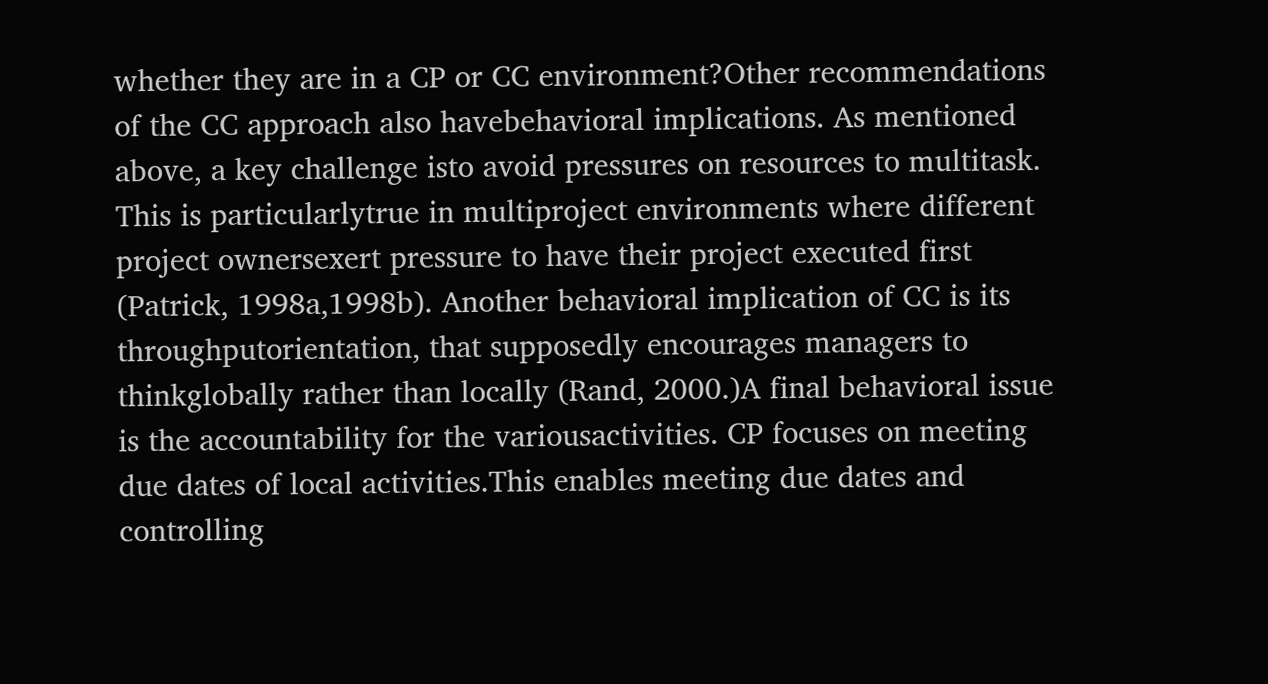whether they are in a CP or CC environment?Other recommendations of the CC approach also havebehavioral implications. As mentioned above, a key challenge isto avoid pressures on resources to multitask. This is particularlytrue in multiproject environments where different project ownersexert pressure to have their project executed first (Patrick, 1998a,1998b). Another behavioral implication of CC is its throughputorientation, that supposedly encourages managers to thinkglobally rather than locally (Rand, 2000.)A final behavioral issue is the accountability for the variousactivities. CP focuses on meeting due dates of local activities.This enables meeting due dates and controlling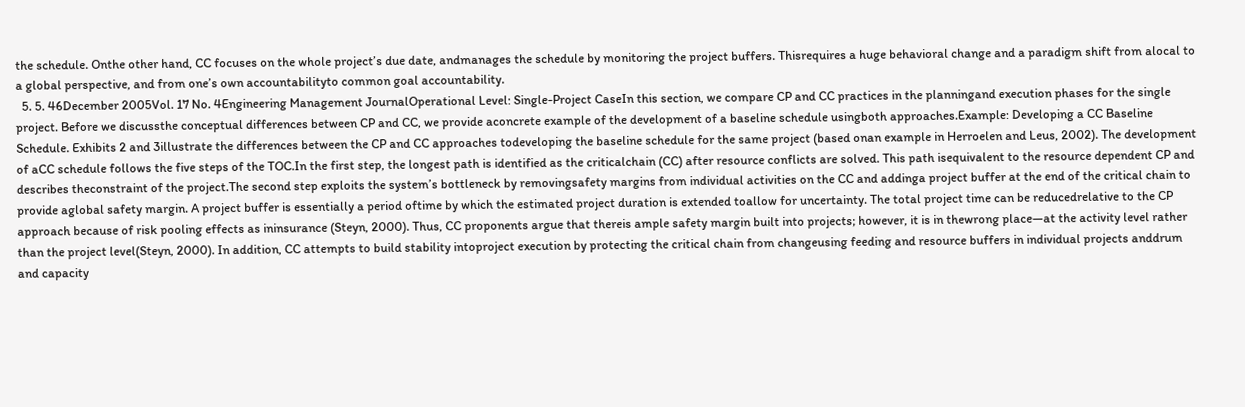the schedule. Onthe other hand, CC focuses on the whole project’s due date, andmanages the schedule by monitoring the project buffers. Thisrequires a huge behavioral change and a paradigm shift from alocal to a global perspective, and from one’s own accountabilityto common goal accountability.
  5. 5. 46December 2005Vol. 17 No. 4Engineering Management JournalOperational Level: Single-Project CaseIn this section, we compare CP and CC practices in the planningand execution phases for the single project. Before we discussthe conceptual differences between CP and CC, we provide aconcrete example of the development of a baseline schedule usingboth approaches.Example: Developing a CC Baseline Schedule. Exhibits 2 and 3illustrate the differences between the CP and CC approaches todeveloping the baseline schedule for the same project (based onan example in Herroelen and Leus, 2002). The development of aCC schedule follows the five steps of the TOC.In the first step, the longest path is identified as the criticalchain (CC) after resource conflicts are solved. This path isequivalent to the resource dependent CP and describes theconstraint of the project.The second step exploits the system’s bottleneck by removingsafety margins from individual activities on the CC and addinga project buffer at the end of the critical chain to provide aglobal safety margin. A project buffer is essentially a period oftime by which the estimated project duration is extended toallow for uncertainty. The total project time can be reducedrelative to the CP approach because of risk pooling effects as ininsurance (Steyn, 2000). Thus, CC proponents argue that thereis ample safety margin built into projects; however, it is in thewrong place—at the activity level rather than the project level(Steyn, 2000). In addition, CC attempts to build stability intoproject execution by protecting the critical chain from changeusing feeding and resource buffers in individual projects anddrum and capacity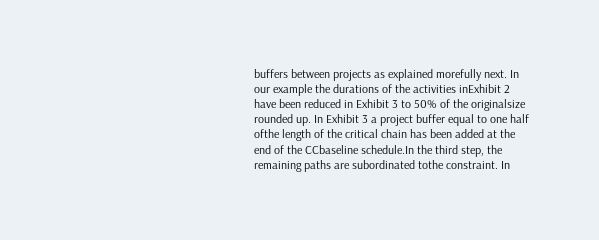buffers between projects as explained morefully next. In our example the durations of the activities inExhibit 2 have been reduced in Exhibit 3 to 50% of the originalsize rounded up. In Exhibit 3 a project buffer equal to one half ofthe length of the critical chain has been added at the end of the CCbaseline schedule.In the third step, the remaining paths are subordinated tothe constraint. In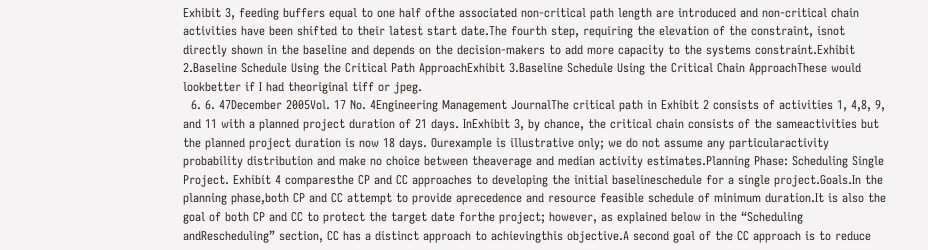Exhibit 3, feeding buffers equal to one half ofthe associated non-critical path length are introduced and non-critical chain activities have been shifted to their latest start date.The fourth step, requiring the elevation of the constraint, isnot directly shown in the baseline and depends on the decision-makers to add more capacity to the systems constraint.Exhibit 2.Baseline Schedule Using the Critical Path ApproachExhibit 3.Baseline Schedule Using the Critical Chain ApproachThese would lookbetter if I had theoriginal tiff or jpeg.
  6. 6. 47December 2005Vol. 17 No. 4Engineering Management JournalThe critical path in Exhibit 2 consists of activities 1, 4,8, 9, and 11 with a planned project duration of 21 days. InExhibit 3, by chance, the critical chain consists of the sameactivities but the planned project duration is now 18 days. Ourexample is illustrative only; we do not assume any particularactivity probability distribution and make no choice between theaverage and median activity estimates.Planning Phase: Scheduling Single Project. Exhibit 4 comparesthe CP and CC approaches to developing the initial baselineschedule for a single project.Goals.In the planning phase,both CP and CC attempt to provide aprecedence and resource feasible schedule of minimum duration.It is also the goal of both CP and CC to protect the target date forthe project; however, as explained below in the “Scheduling andRescheduling” section, CC has a distinct approach to achievingthis objective.A second goal of the CC approach is to reduce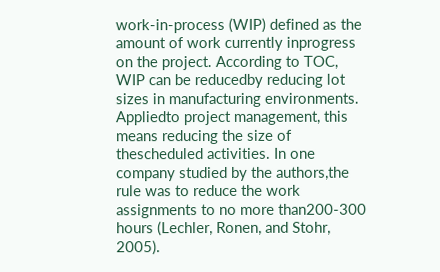work-in-process (WIP) defined as the amount of work currently inprogress on the project. According to TOC, WIP can be reducedby reducing lot sizes in manufacturing environments. Appliedto project management, this means reducing the size of thescheduled activities. In one company studied by the authors,the rule was to reduce the work assignments to no more than200-300 hours (Lechler, Ronen, and Stohr, 2005).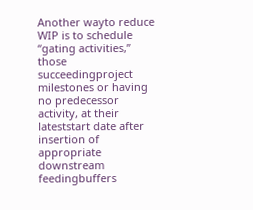Another wayto reduce WIP is to schedule “gating activities,” those succeedingproject milestones or having no predecessor activity, at their lateststart date after insertion of appropriate downstream feedingbuffers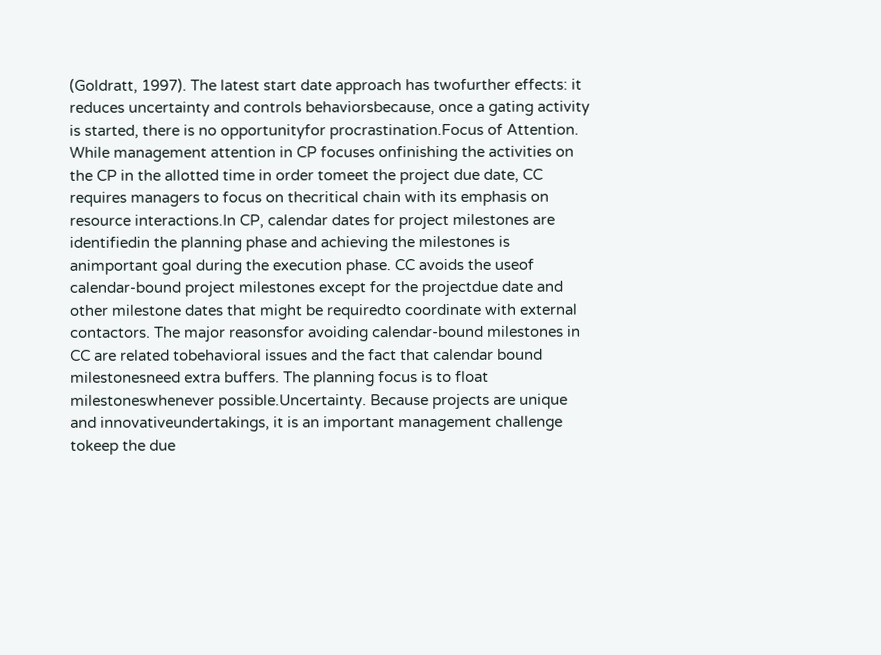(Goldratt, 1997). The latest start date approach has twofurther effects: it reduces uncertainty and controls behaviorsbecause, once a gating activity is started, there is no opportunityfor procrastination.Focus of Attention. While management attention in CP focuses onfinishing the activities on the CP in the allotted time in order tomeet the project due date, CC requires managers to focus on thecritical chain with its emphasis on resource interactions.In CP, calendar dates for project milestones are identifiedin the planning phase and achieving the milestones is animportant goal during the execution phase. CC avoids the useof calendar-bound project milestones except for the projectdue date and other milestone dates that might be requiredto coordinate with external contactors. The major reasonsfor avoiding calendar-bound milestones in CC are related tobehavioral issues and the fact that calendar bound milestonesneed extra buffers. The planning focus is to float milestoneswhenever possible.Uncertainty. Because projects are unique and innovativeundertakings, it is an important management challenge tokeep the due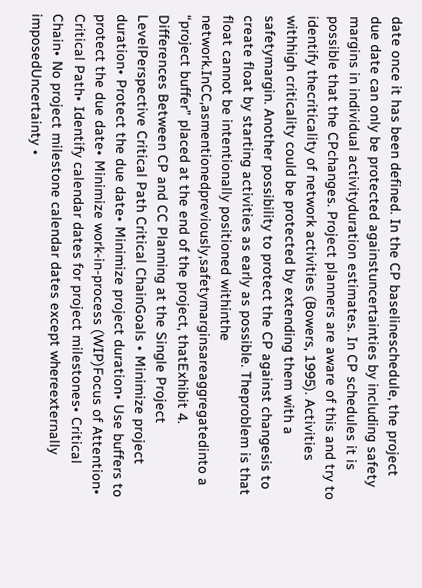date once it has been defined. In the CP baselineschedule, the project due date can only be protected againstuncertainties by including safety margins in individual activityduration estimates. In CP schedules it is possible that the CPchanges. Project planners are aware of this and try to identify thecriticality of network activities (Bowers, 1995). Activities withhigh criticality could be protected by extending them with a safetymargin. Another possibility to protect the CP against changesis to create float by starting activities as early as possible. Theproblem is that float cannot be intentionally positioned withinthe network.InCC,asmentionedpreviously,safetymarginsareaggregatedinto a “project buffer” placed at the end of the project, thatExhibit 4. Differences Between CP and CC Planning at the Single Project LevelPerspective Critical Path Critical ChainGoals • Minimize project duration• Protect the due date• Minimize project duration• Use buffers to protect the due date• Minimize work-in-process (WIP)Focus of Attention• Critical Path• Identify calendar dates for project milestones• Critical Chain• No project milestone calendar dates except whereexternally imposedUncertainty •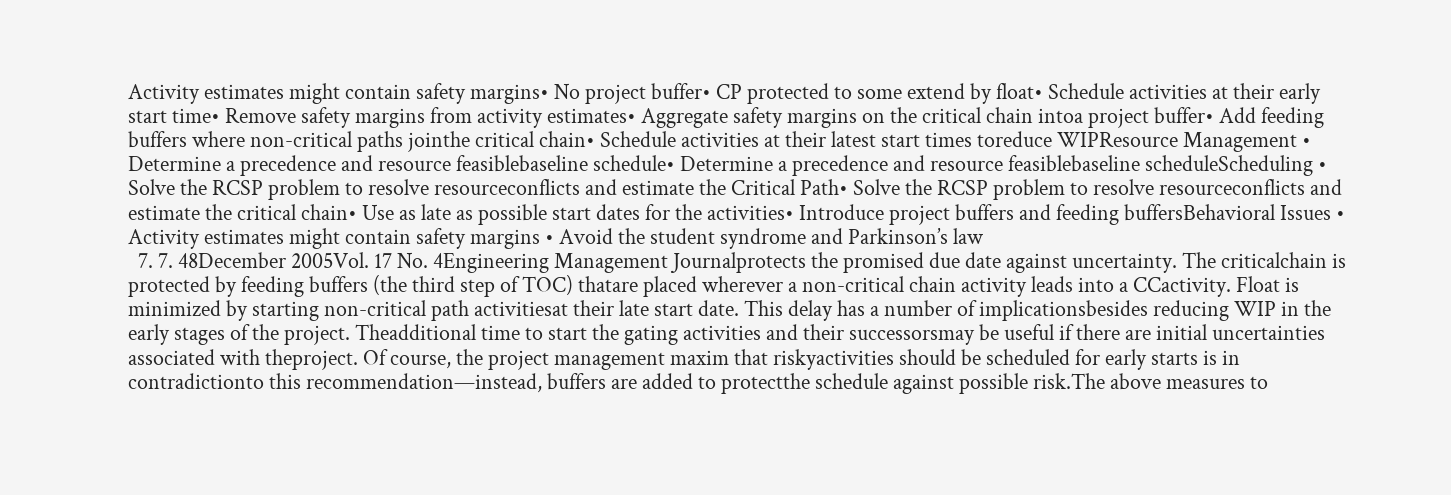Activity estimates might contain safety margins• No project buffer• CP protected to some extend by float• Schedule activities at their early start time• Remove safety margins from activity estimates• Aggregate safety margins on the critical chain intoa project buffer• Add feeding buffers where non-critical paths jointhe critical chain• Schedule activities at their latest start times toreduce WIPResource Management • Determine a precedence and resource feasiblebaseline schedule• Determine a precedence and resource feasiblebaseline scheduleScheduling • Solve the RCSP problem to resolve resourceconflicts and estimate the Critical Path• Solve the RCSP problem to resolve resourceconflicts and estimate the critical chain• Use as late as possible start dates for the activities• Introduce project buffers and feeding buffersBehavioral Issues • Activity estimates might contain safety margins • Avoid the student syndrome and Parkinson’s law
  7. 7. 48December 2005Vol. 17 No. 4Engineering Management Journalprotects the promised due date against uncertainty. The criticalchain is protected by feeding buffers (the third step of TOC) thatare placed wherever a non-critical chain activity leads into a CCactivity. Float is minimized by starting non-critical path activitiesat their late start date. This delay has a number of implicationsbesides reducing WIP in the early stages of the project. Theadditional time to start the gating activities and their successorsmay be useful if there are initial uncertainties associated with theproject. Of course, the project management maxim that riskyactivities should be scheduled for early starts is in contradictionto this recommendation—instead, buffers are added to protectthe schedule against possible risk.The above measures to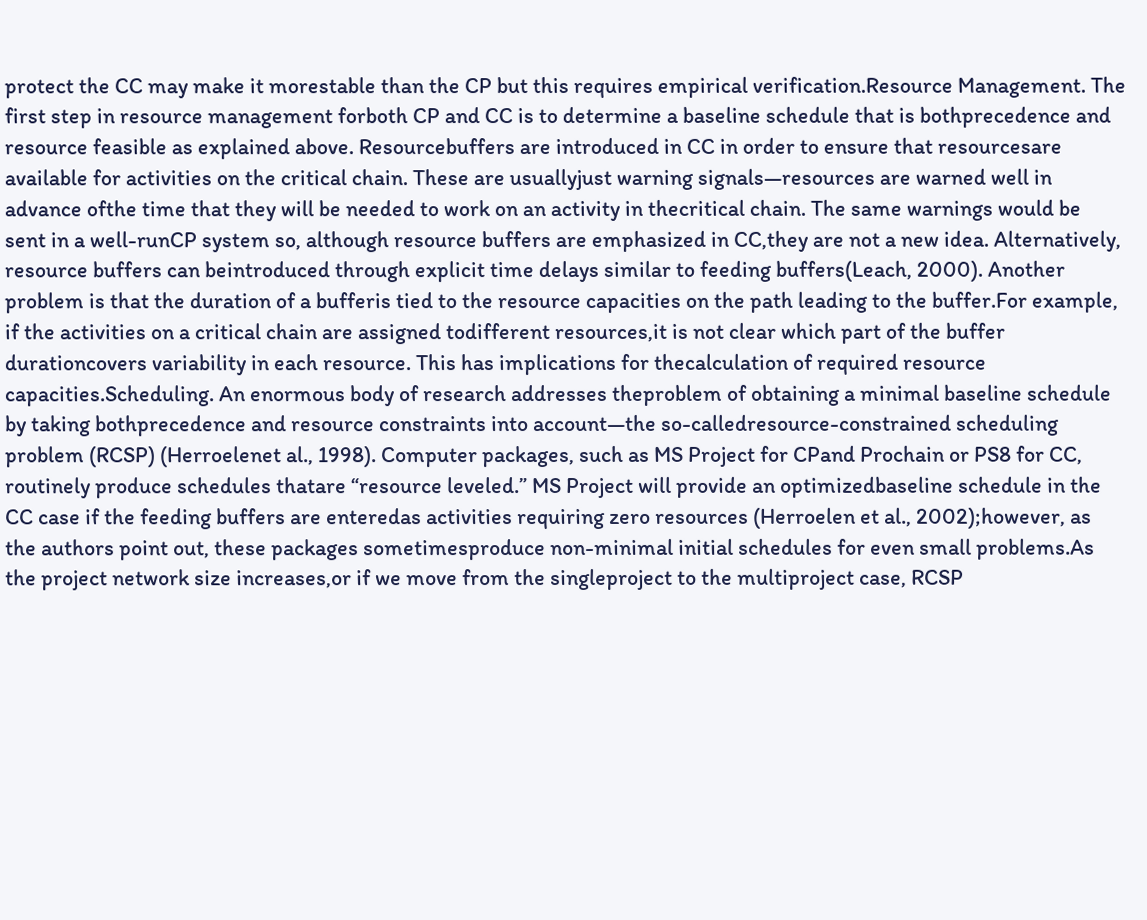protect the CC may make it morestable than the CP but this requires empirical verification.Resource Management. The first step in resource management forboth CP and CC is to determine a baseline schedule that is bothprecedence and resource feasible as explained above. Resourcebuffers are introduced in CC in order to ensure that resourcesare available for activities on the critical chain. These are usuallyjust warning signals—resources are warned well in advance ofthe time that they will be needed to work on an activity in thecritical chain. The same warnings would be sent in a well-runCP system so, although resource buffers are emphasized in CC,they are not a new idea. Alternatively, resource buffers can beintroduced through explicit time delays similar to feeding buffers(Leach, 2000). Another problem is that the duration of a bufferis tied to the resource capacities on the path leading to the buffer.For example, if the activities on a critical chain are assigned todifferent resources,it is not clear which part of the buffer durationcovers variability in each resource. This has implications for thecalculation of required resource capacities.Scheduling. An enormous body of research addresses theproblem of obtaining a minimal baseline schedule by taking bothprecedence and resource constraints into account—the so-calledresource-constrained scheduling problem (RCSP) (Herroelenet al., 1998). Computer packages, such as MS Project for CPand Prochain or PS8 for CC, routinely produce schedules thatare “resource leveled.” MS Project will provide an optimizedbaseline schedule in the CC case if the feeding buffers are enteredas activities requiring zero resources (Herroelen et al., 2002);however, as the authors point out, these packages sometimesproduce non-minimal initial schedules for even small problems.As the project network size increases,or if we move from the singleproject to the multiproject case, RCSP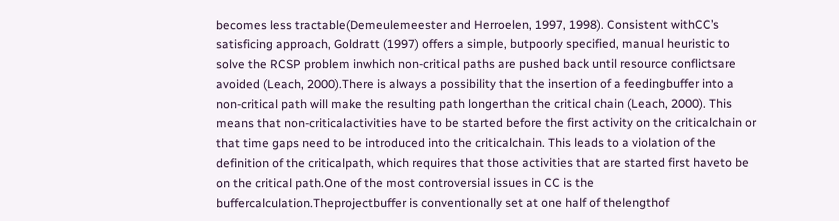becomes less tractable(Demeulemeester and Herroelen, 1997, 1998). Consistent withCC’s satisficing approach, Goldratt (1997) offers a simple, butpoorly specified, manual heuristic to solve the RCSP problem inwhich non-critical paths are pushed back until resource conflictsare avoided (Leach, 2000).There is always a possibility that the insertion of a feedingbuffer into a non-critical path will make the resulting path longerthan the critical chain (Leach, 2000). This means that non-criticalactivities have to be started before the first activity on the criticalchain or that time gaps need to be introduced into the criticalchain. This leads to a violation of the definition of the criticalpath, which requires that those activities that are started first haveto be on the critical path.One of the most controversial issues in CC is the buffercalculation.Theprojectbuffer is conventionally set at one half of thelengthof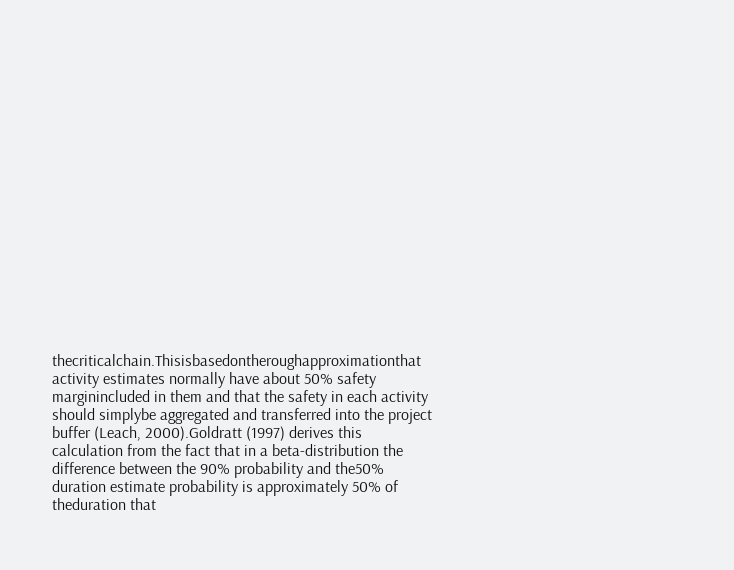thecriticalchain.Thisisbasedontheroughapproximationthat activity estimates normally have about 50% safety marginincluded in them and that the safety in each activity should simplybe aggregated and transferred into the project buffer (Leach, 2000).Goldratt (1997) derives this calculation from the fact that in a beta-distribution the difference between the 90% probability and the50% duration estimate probability is approximately 50% of theduration that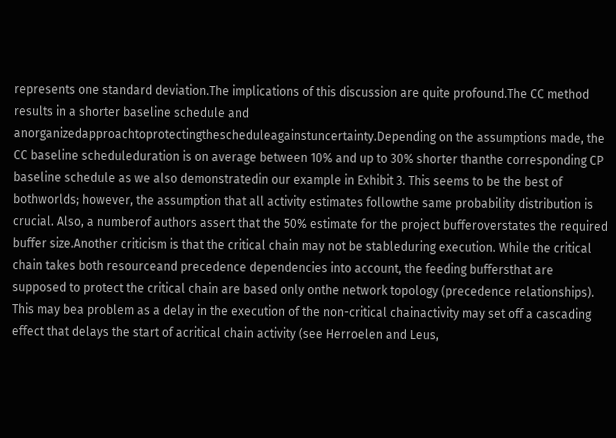represents one standard deviation.The implications of this discussion are quite profound.The CC method results in a shorter baseline schedule and anorganizedapproachtoprotectingthescheduleagainstuncertainty.Depending on the assumptions made, the CC baseline scheduleduration is on average between 10% and up to 30% shorter thanthe corresponding CP baseline schedule as we also demonstratedin our example in Exhibit 3. This seems to be the best of bothworlds; however, the assumption that all activity estimates followthe same probability distribution is crucial. Also, a numberof authors assert that the 50% estimate for the project bufferoverstates the required buffer size.Another criticism is that the critical chain may not be stableduring execution. While the critical chain takes both resourceand precedence dependencies into account, the feeding buffersthat are supposed to protect the critical chain are based only onthe network topology (precedence relationships). This may bea problem as a delay in the execution of the non-critical chainactivity may set off a cascading effect that delays the start of acritical chain activity (see Herroelen and Leus,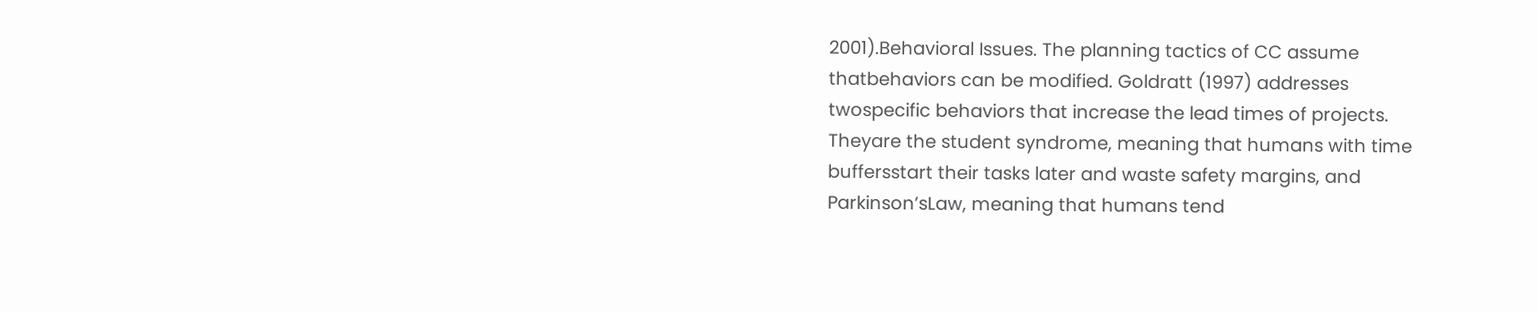2001).Behavioral Issues. The planning tactics of CC assume thatbehaviors can be modified. Goldratt (1997) addresses twospecific behaviors that increase the lead times of projects. Theyare the student syndrome, meaning that humans with time buffersstart their tasks later and waste safety margins, and Parkinson’sLaw, meaning that humans tend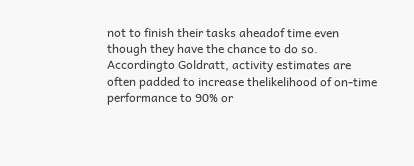not to finish their tasks aheadof time even though they have the chance to do so. Accordingto Goldratt, activity estimates are often padded to increase thelikelihood of on-time performance to 90% or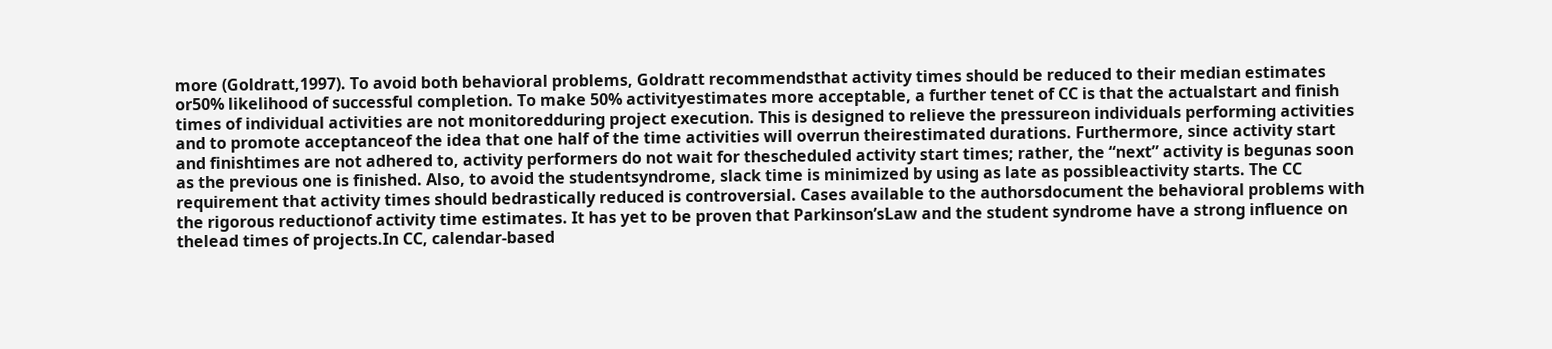more (Goldratt,1997). To avoid both behavioral problems, Goldratt recommendsthat activity times should be reduced to their median estimates or50% likelihood of successful completion. To make 50% activityestimates more acceptable, a further tenet of CC is that the actualstart and finish times of individual activities are not monitoredduring project execution. This is designed to relieve the pressureon individuals performing activities and to promote acceptanceof the idea that one half of the time activities will overrun theirestimated durations. Furthermore, since activity start and finishtimes are not adhered to, activity performers do not wait for thescheduled activity start times; rather, the “next” activity is begunas soon as the previous one is finished. Also, to avoid the studentsyndrome, slack time is minimized by using as late as possibleactivity starts. The CC requirement that activity times should bedrastically reduced is controversial. Cases available to the authorsdocument the behavioral problems with the rigorous reductionof activity time estimates. It has yet to be proven that Parkinson’sLaw and the student syndrome have a strong influence on thelead times of projects.In CC, calendar-based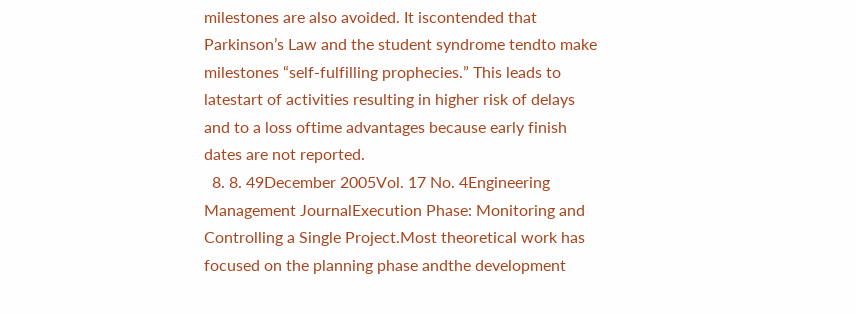milestones are also avoided. It iscontended that Parkinson’s Law and the student syndrome tendto make milestones “self-fulfilling prophecies.” This leads to latestart of activities resulting in higher risk of delays and to a loss oftime advantages because early finish dates are not reported.
  8. 8. 49December 2005Vol. 17 No. 4Engineering Management JournalExecution Phase: Monitoring and Controlling a Single Project.Most theoretical work has focused on the planning phase andthe development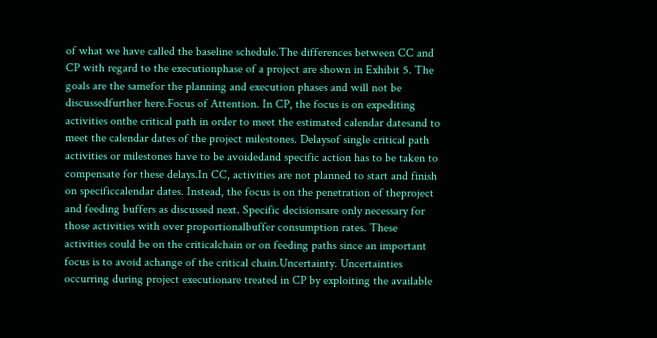of what we have called the baseline schedule.The differences between CC and CP with regard to the executionphase of a project are shown in Exhibit 5. The goals are the samefor the planning and execution phases and will not be discussedfurther here.Focus of Attention. In CP, the focus is on expediting activities onthe critical path in order to meet the estimated calendar datesand to meet the calendar dates of the project milestones. Delaysof single critical path activities or milestones have to be avoidedand specific action has to be taken to compensate for these delays.In CC, activities are not planned to start and finish on specificcalendar dates. Instead, the focus is on the penetration of theproject and feeding buffers as discussed next. Specific decisionsare only necessary for those activities with over proportionalbuffer consumption rates. These activities could be on the criticalchain or on feeding paths since an important focus is to avoid achange of the critical chain.Uncertainty. Uncertainties occurring during project executionare treated in CP by exploiting the available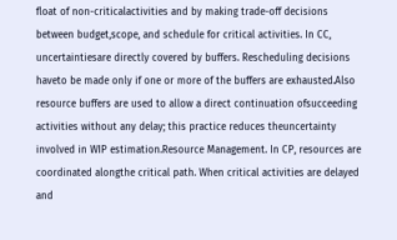float of non-criticalactivities and by making trade-off decisions between budget,scope, and schedule for critical activities. In CC, uncertaintiesare directly covered by buffers. Rescheduling decisions haveto be made only if one or more of the buffers are exhausted.Also resource buffers are used to allow a direct continuation ofsucceeding activities without any delay; this practice reduces theuncertainty involved in WIP estimation.Resource Management. In CP, resources are coordinated alongthe critical path. When critical activities are delayed and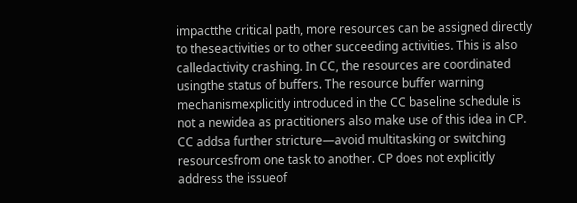impactthe critical path, more resources can be assigned directly to theseactivities or to other succeeding activities. This is also calledactivity crashing. In CC, the resources are coordinated usingthe status of buffers. The resource buffer warning mechanismexplicitly introduced in the CC baseline schedule is not a newidea as practitioners also make use of this idea in CP. CC addsa further stricture—avoid multitasking or switching resourcesfrom one task to another. CP does not explicitly address the issueof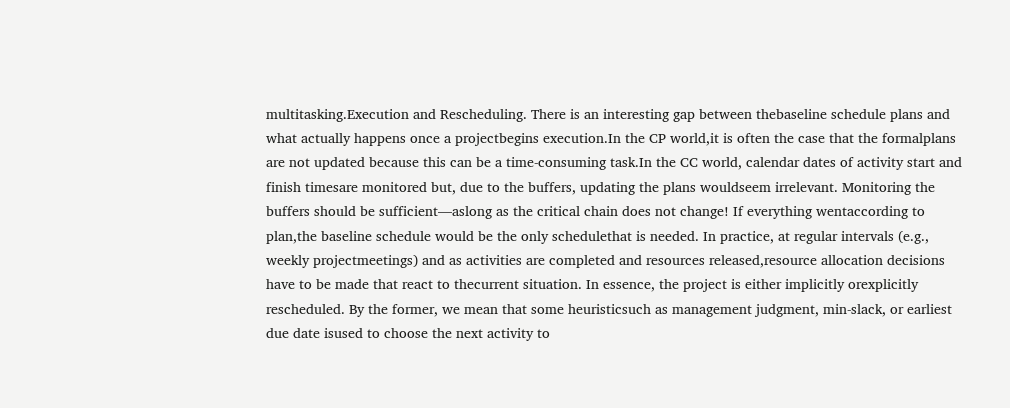multitasking.Execution and Rescheduling. There is an interesting gap between thebaseline schedule plans and what actually happens once a projectbegins execution.In the CP world,it is often the case that the formalplans are not updated because this can be a time-consuming task.In the CC world, calendar dates of activity start and finish timesare monitored but, due to the buffers, updating the plans wouldseem irrelevant. Monitoring the buffers should be sufficient—aslong as the critical chain does not change! If everything wentaccording to plan,the baseline schedule would be the only schedulethat is needed. In practice, at regular intervals (e.g., weekly projectmeetings) and as activities are completed and resources released,resource allocation decisions have to be made that react to thecurrent situation. In essence, the project is either implicitly orexplicitly rescheduled. By the former, we mean that some heuristicsuch as management judgment, min-slack, or earliest due date isused to choose the next activity to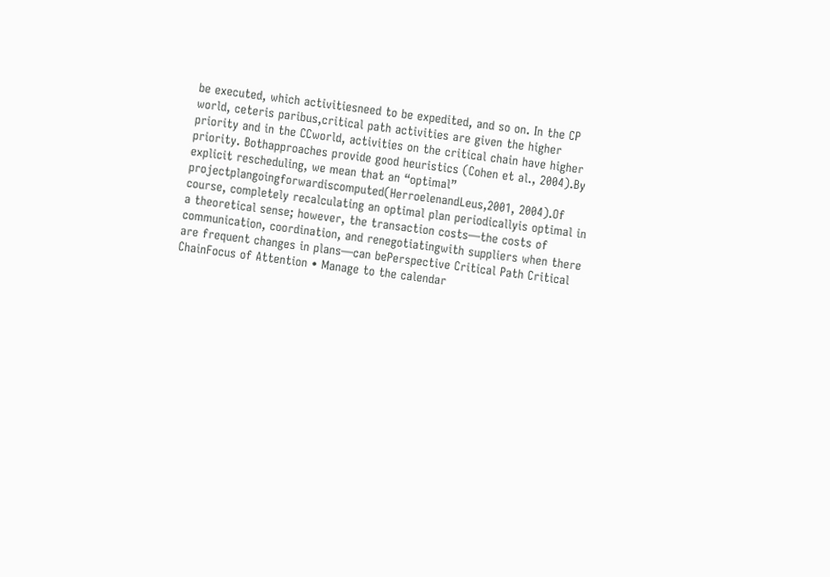be executed, which activitiesneed to be expedited, and so on. In the CP world, ceteris paribus,critical path activities are given the higher priority and in the CCworld, activities on the critical chain have higher priority. Bothapproaches provide good heuristics (Cohen et al., 2004).By explicit rescheduling, we mean that an “optimal” projectplangoingforwardiscomputed(HerroelenandLeus,2001, 2004).Of course, completely recalculating an optimal plan periodicallyis optimal in a theoretical sense; however, the transaction costs—the costs of communication, coordination, and renegotiatingwith suppliers when there are frequent changes in plans—can bePerspective Critical Path Critical ChainFocus of Attention • Manage to the calendar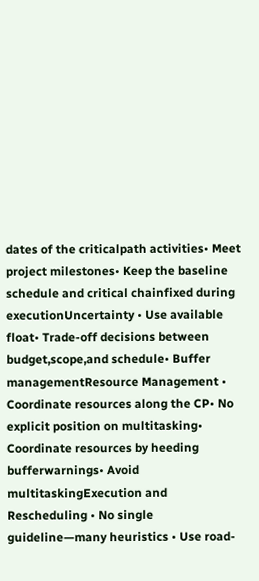dates of the criticalpath activities• Meet project milestones• Keep the baseline schedule and critical chainfixed during executionUncertainty • Use available float• Trade-off decisions between budget,scope,and schedule• Buffer managementResource Management • Coordinate resources along the CP• No explicit position on multitasking• Coordinate resources by heeding bufferwarnings• Avoid multitaskingExecution and Rescheduling • No single guideline—many heuristics • Use road-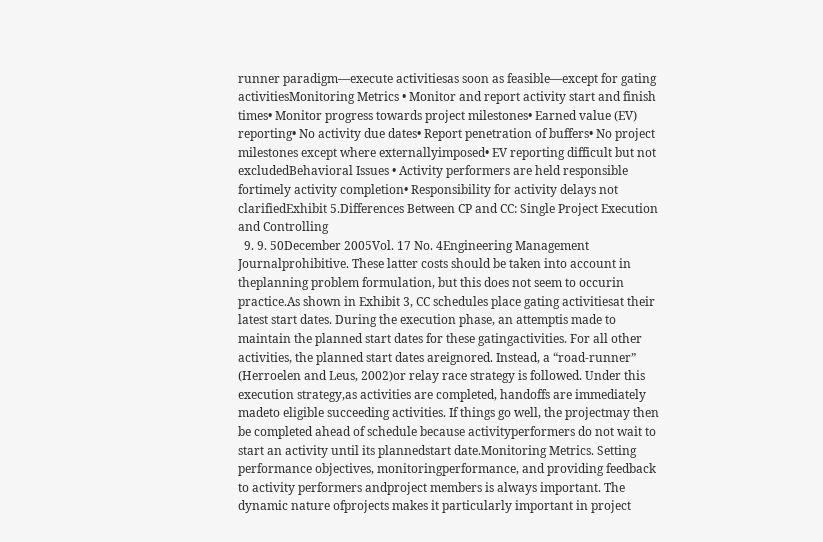runner paradigm—execute activitiesas soon as feasible—except for gating activitiesMonitoring Metrics • Monitor and report activity start and finish times• Monitor progress towards project milestones• Earned value (EV) reporting• No activity due dates• Report penetration of buffers• No project milestones except where externallyimposed• EV reporting difficult but not excludedBehavioral Issues • Activity performers are held responsible fortimely activity completion• Responsibility for activity delays not clarifiedExhibit 5.Differences Between CP and CC: Single Project Execution and Controlling
  9. 9. 50December 2005Vol. 17 No. 4Engineering Management Journalprohibitive. These latter costs should be taken into account in theplanning problem formulation, but this does not seem to occurin practice.As shown in Exhibit 3, CC schedules place gating activitiesat their latest start dates. During the execution phase, an attemptis made to maintain the planned start dates for these gatingactivities. For all other activities, the planned start dates areignored. Instead, a “road-runner” (Herroelen and Leus, 2002)or relay race strategy is followed. Under this execution strategy,as activities are completed, handoffs are immediately madeto eligible succeeding activities. If things go well, the projectmay then be completed ahead of schedule because activityperformers do not wait to start an activity until its plannedstart date.Monitoring Metrics. Setting performance objectives, monitoringperformance, and providing feedback to activity performers andproject members is always important. The dynamic nature ofprojects makes it particularly important in project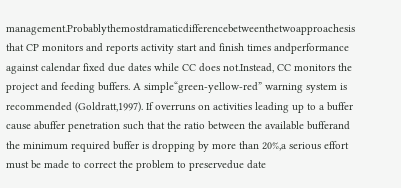management.Probablythemostdramaticdifferencebetweenthetwoapproachesis that CP monitors and reports activity start and finish times andperformance against calendar fixed due dates while CC does not.Instead, CC monitors the project and feeding buffers. A simple“green-yellow-red” warning system is recommended (Goldratt,1997). If overruns on activities leading up to a buffer cause abuffer penetration such that the ratio between the available bufferand the minimum required buffer is dropping by more than 20%,a serious effort must be made to correct the problem to preservedue date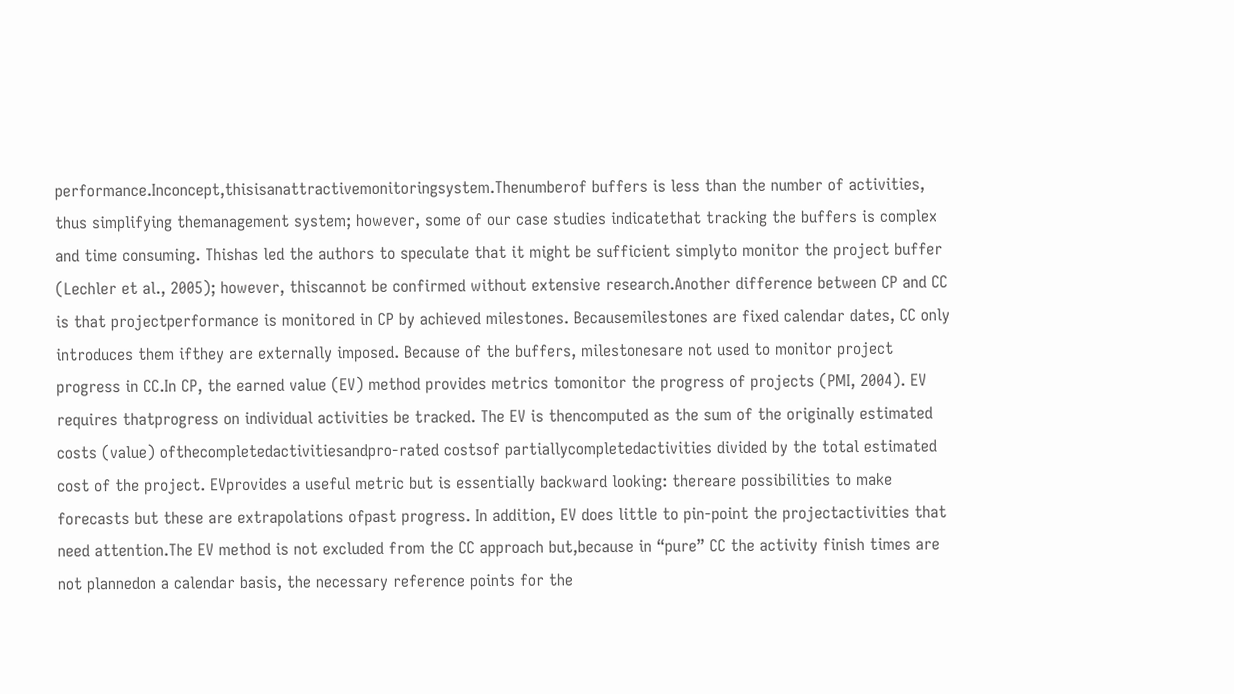performance.Inconcept,thisisanattractivemonitoringsystem.Thenumberof buffers is less than the number of activities, thus simplifying themanagement system; however, some of our case studies indicatethat tracking the buffers is complex and time consuming. Thishas led the authors to speculate that it might be sufficient simplyto monitor the project buffer (Lechler et al., 2005); however, thiscannot be confirmed without extensive research.Another difference between CP and CC is that projectperformance is monitored in CP by achieved milestones. Becausemilestones are fixed calendar dates, CC only introduces them ifthey are externally imposed. Because of the buffers, milestonesare not used to monitor project progress in CC.In CP, the earned value (EV) method provides metrics tomonitor the progress of projects (PMI, 2004). EV requires thatprogress on individual activities be tracked. The EV is thencomputed as the sum of the originally estimated costs (value) ofthecompletedactivitiesandpro-rated costsof partiallycompletedactivities divided by the total estimated cost of the project. EVprovides a useful metric but is essentially backward looking: thereare possibilities to make forecasts but these are extrapolations ofpast progress. In addition, EV does little to pin-point the projectactivities that need attention.The EV method is not excluded from the CC approach but,because in “pure” CC the activity finish times are not plannedon a calendar basis, the necessary reference points for the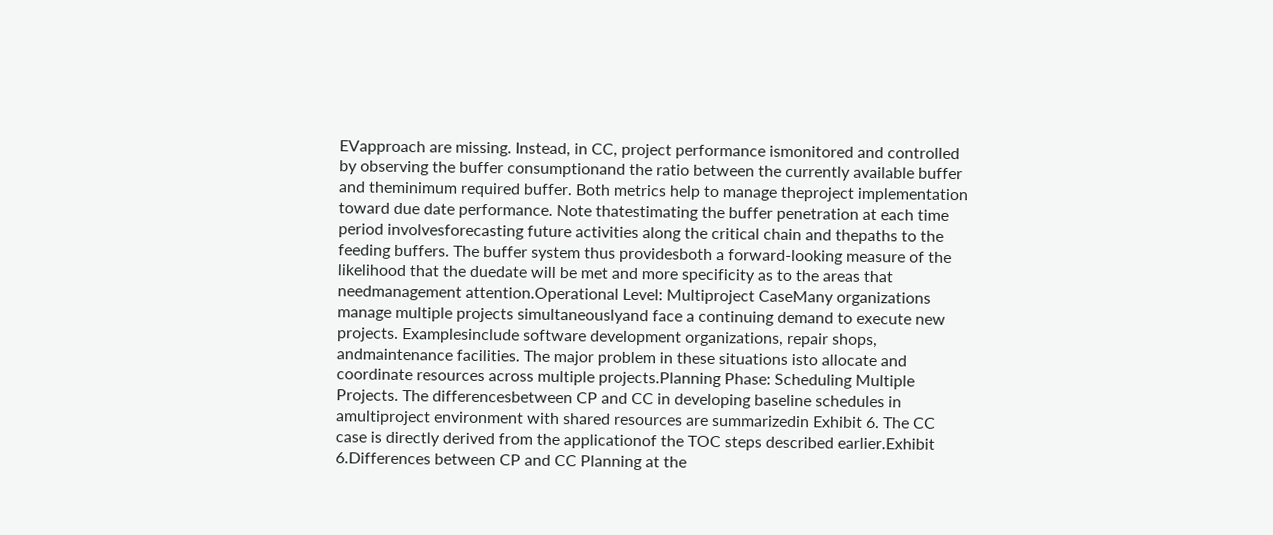EVapproach are missing. Instead, in CC, project performance ismonitored and controlled by observing the buffer consumptionand the ratio between the currently available buffer and theminimum required buffer. Both metrics help to manage theproject implementation toward due date performance. Note thatestimating the buffer penetration at each time period involvesforecasting future activities along the critical chain and thepaths to the feeding buffers. The buffer system thus providesboth a forward-looking measure of the likelihood that the duedate will be met and more specificity as to the areas that needmanagement attention.Operational Level: Multiproject CaseMany organizations manage multiple projects simultaneouslyand face a continuing demand to execute new projects. Examplesinclude software development organizations, repair shops, andmaintenance facilities. The major problem in these situations isto allocate and coordinate resources across multiple projects.Planning Phase: Scheduling Multiple Projects. The differencesbetween CP and CC in developing baseline schedules in amultiproject environment with shared resources are summarizedin Exhibit 6. The CC case is directly derived from the applicationof the TOC steps described earlier.Exhibit 6.Differences between CP and CC Planning at the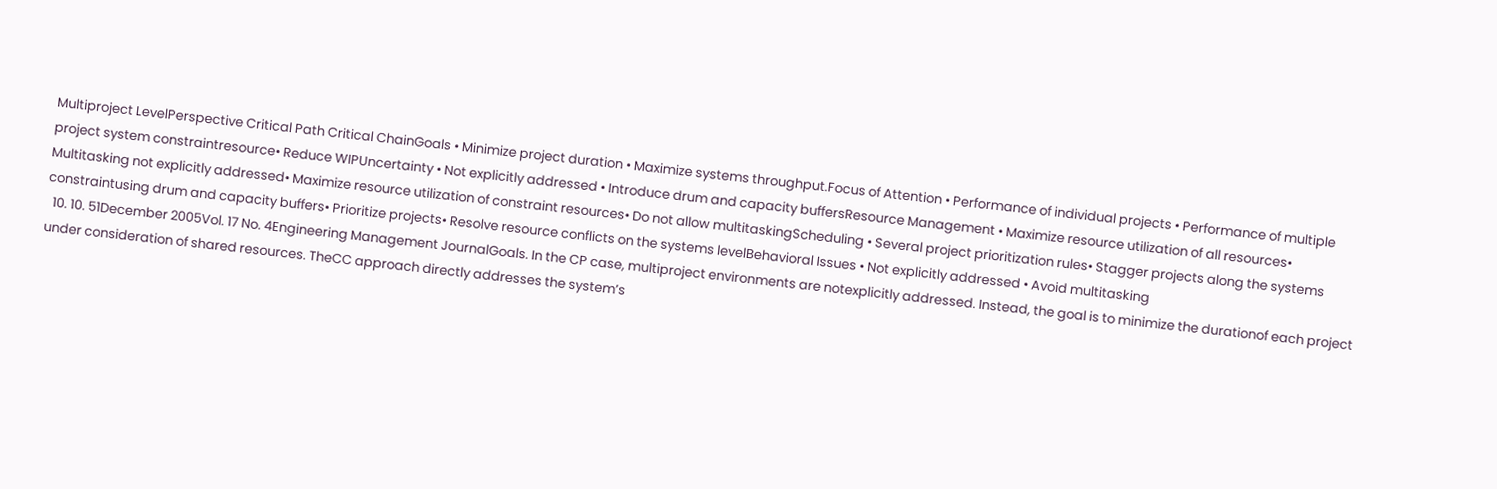Multiproject LevelPerspective Critical Path Critical ChainGoals • Minimize project duration • Maximize systems throughput.Focus of Attention • Performance of individual projects • Performance of multiple project system constraintresource• Reduce WIPUncertainty • Not explicitly addressed • Introduce drum and capacity buffersResource Management • Maximize resource utilization of all resources• Multitasking not explicitly addressed• Maximize resource utilization of constraint resources• Do not allow multitaskingScheduling • Several project prioritization rules• Stagger projects along the systems constraintusing drum and capacity buffers• Prioritize projects• Resolve resource conflicts on the systems levelBehavioral Issues • Not explicitly addressed • Avoid multitasking
  10. 10. 51December 2005Vol. 17 No. 4Engineering Management JournalGoals. In the CP case, multiproject environments are notexplicitly addressed. Instead, the goal is to minimize the durationof each project under consideration of shared resources. TheCC approach directly addresses the system’s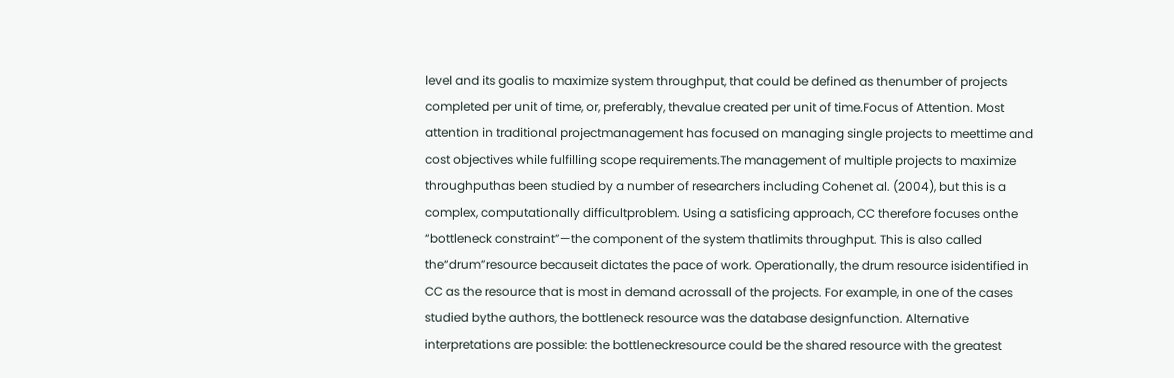level and its goalis to maximize system throughput, that could be defined as thenumber of projects completed per unit of time, or, preferably, thevalue created per unit of time.Focus of Attention. Most attention in traditional projectmanagement has focused on managing single projects to meettime and cost objectives while fulfilling scope requirements.The management of multiple projects to maximize throughputhas been studied by a number of researchers including Cohenet al. (2004), but this is a complex, computationally difficultproblem. Using a satisficing approach, CC therefore focuses onthe “bottleneck constraint”—the component of the system thatlimits throughput. This is also called the“drum”resource becauseit dictates the pace of work. Operationally, the drum resource isidentified in CC as the resource that is most in demand acrossall of the projects. For example, in one of the cases studied bythe authors, the bottleneck resource was the database designfunction. Alternative interpretations are possible: the bottleneckresource could be the shared resource with the greatest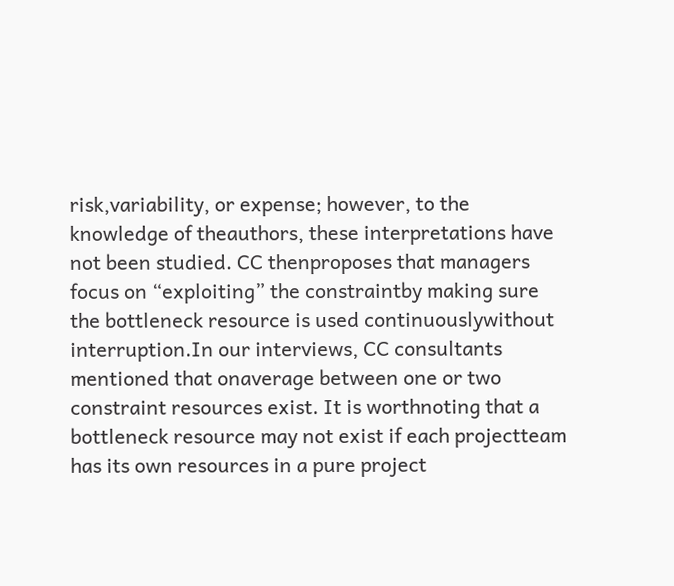risk,variability, or expense; however, to the knowledge of theauthors, these interpretations have not been studied. CC thenproposes that managers focus on “exploiting” the constraintby making sure the bottleneck resource is used continuouslywithout interruption.In our interviews, CC consultants mentioned that onaverage between one or two constraint resources exist. It is worthnoting that a bottleneck resource may not exist if each projectteam has its own resources in a pure project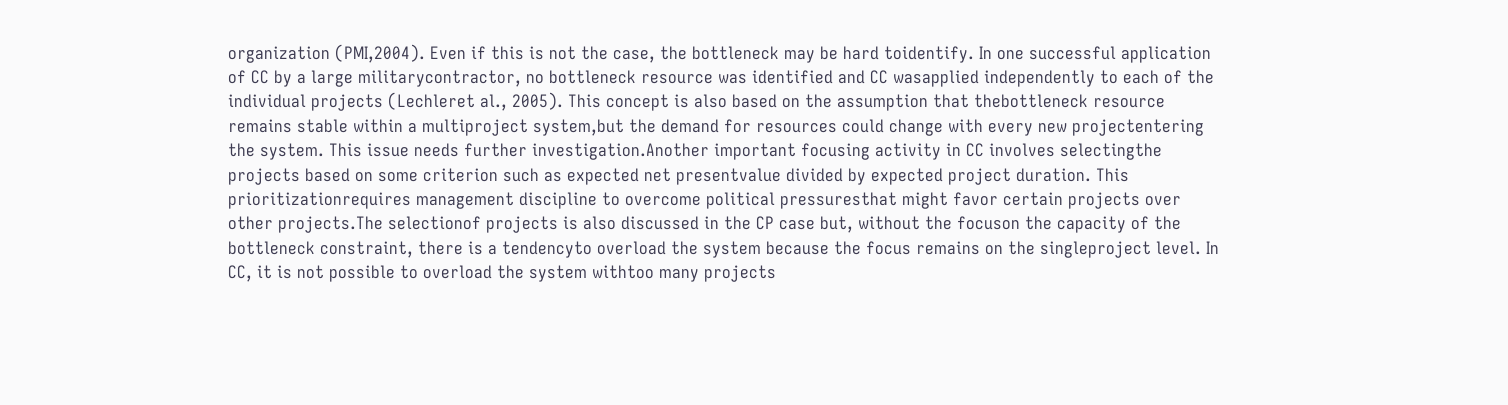organization (PMI,2004). Even if this is not the case, the bottleneck may be hard toidentify. In one successful application of CC by a large militarycontractor, no bottleneck resource was identified and CC wasapplied independently to each of the individual projects (Lechleret al., 2005). This concept is also based on the assumption that thebottleneck resource remains stable within a multiproject system,but the demand for resources could change with every new projectentering the system. This issue needs further investigation.Another important focusing activity in CC involves selectingthe projects based on some criterion such as expected net presentvalue divided by expected project duration. This prioritizationrequires management discipline to overcome political pressuresthat might favor certain projects over other projects.The selectionof projects is also discussed in the CP case but, without the focuson the capacity of the bottleneck constraint, there is a tendencyto overload the system because the focus remains on the singleproject level. In CC, it is not possible to overload the system withtoo many projects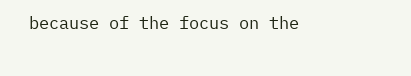because of the focus on the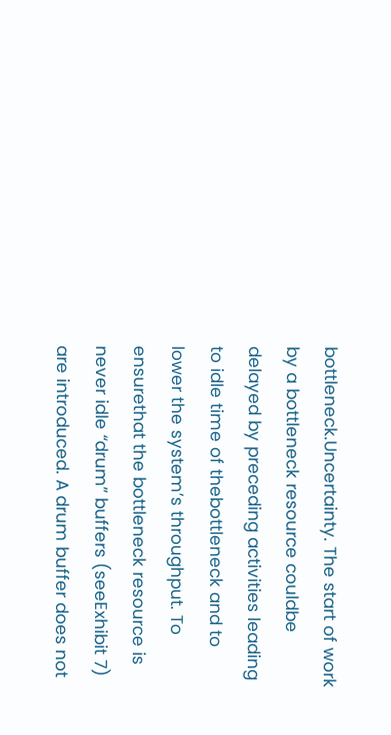bottleneck.Uncertainty. The start of work by a bottleneck resource couldbe delayed by preceding activities leading to idle time of thebottleneck and to lower the system’s throughput. To ensurethat the bottleneck resource is never idle “drum” buffers (seeExhibit 7) are introduced. A drum buffer does not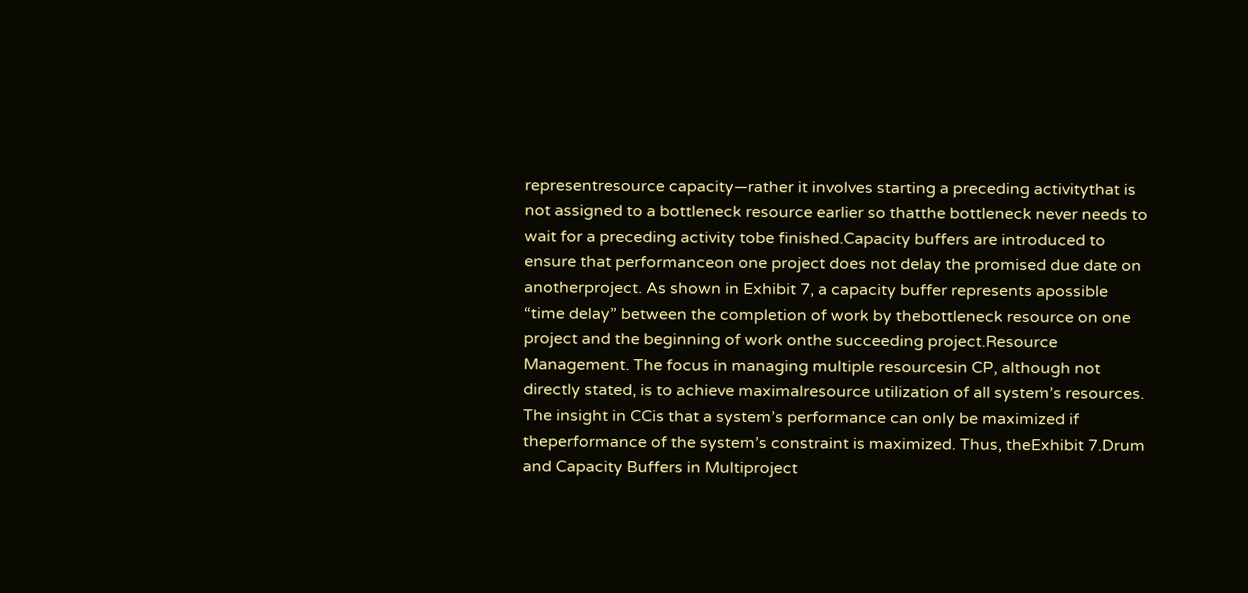representresource capacity—rather it involves starting a preceding activitythat is not assigned to a bottleneck resource earlier so thatthe bottleneck never needs to wait for a preceding activity tobe finished.Capacity buffers are introduced to ensure that performanceon one project does not delay the promised due date on anotherproject. As shown in Exhibit 7, a capacity buffer represents apossible “time delay” between the completion of work by thebottleneck resource on one project and the beginning of work onthe succeeding project.Resource Management. The focus in managing multiple resourcesin CP, although not directly stated, is to achieve maximalresource utilization of all system’s resources. The insight in CCis that a system’s performance can only be maximized if theperformance of the system’s constraint is maximized. Thus, theExhibit 7.Drum and Capacity Buffers in Multiproject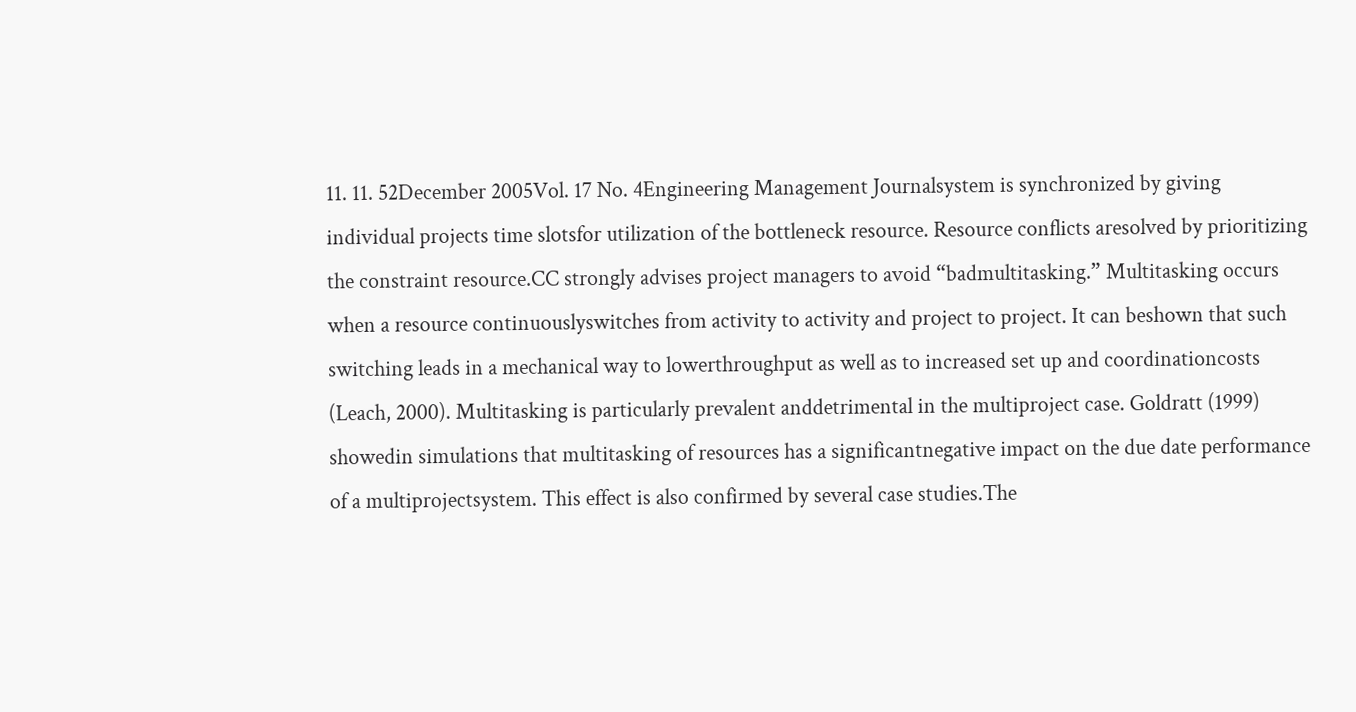11. 11. 52December 2005Vol. 17 No. 4Engineering Management Journalsystem is synchronized by giving individual projects time slotsfor utilization of the bottleneck resource. Resource conflicts aresolved by prioritizing the constraint resource.CC strongly advises project managers to avoid “badmultitasking.” Multitasking occurs when a resource continuouslyswitches from activity to activity and project to project. It can beshown that such switching leads in a mechanical way to lowerthroughput as well as to increased set up and coordinationcosts (Leach, 2000). Multitasking is particularly prevalent anddetrimental in the multiproject case. Goldratt (1999) showedin simulations that multitasking of resources has a significantnegative impact on the due date performance of a multiprojectsystem. This effect is also confirmed by several case studies.The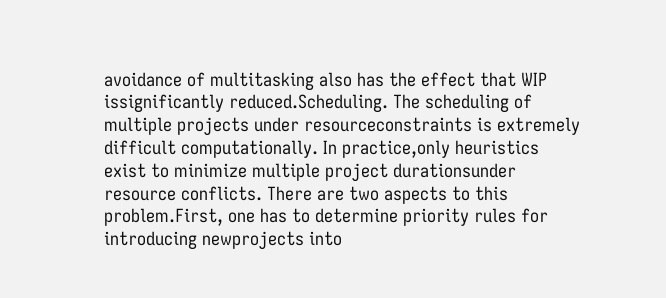avoidance of multitasking also has the effect that WIP issignificantly reduced.Scheduling. The scheduling of multiple projects under resourceconstraints is extremely difficult computationally. In practice,only heuristics exist to minimize multiple project durationsunder resource conflicts. There are two aspects to this problem.First, one has to determine priority rules for introducing newprojects into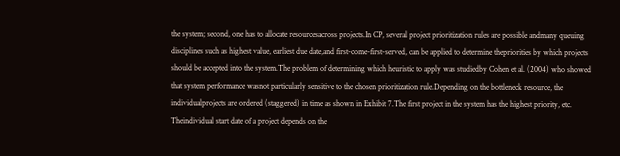the system; second, one has to allocate resourcesacross projects.In CP, several project prioritization rules are possible andmany queuing disciplines such as highest value, earliest due date,and first-come-first-served, can be applied to determine thepriorities by which projects should be accepted into the system.The problem of determining which heuristic to apply was studiedby Cohen et al. (2004) who showed that system performance wasnot particularly sensitive to the chosen prioritization rule.Depending on the bottleneck resource, the individualprojects are ordered (staggered) in time as shown in Exhibit 7.The first project in the system has the highest priority, etc. Theindividual start date of a project depends on the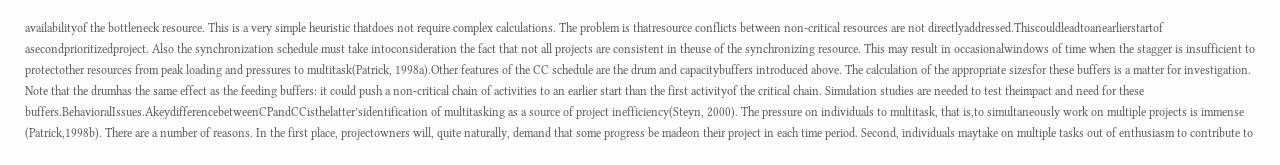availabilityof the bottleneck resource. This is a very simple heuristic thatdoes not require complex calculations. The problem is thatresource conflicts between non-critical resources are not directlyaddressed.Thiscouldleadtoanearlierstartof asecondprioritizedproject. Also the synchronization schedule must take intoconsideration the fact that not all projects are consistent in theuse of the synchronizing resource. This may result in occasionalwindows of time when the stagger is insufficient to protectother resources from peak loading and pressures to multitask(Patrick, 1998a).Other features of the CC schedule are the drum and capacitybuffers introduced above. The calculation of the appropriate sizesfor these buffers is a matter for investigation. Note that the drumhas the same effect as the feeding buffers: it could push a non-critical chain of activities to an earlier start than the first activityof the critical chain. Simulation studies are needed to test theimpact and need for these buffers.BehavioralIssues.AkeydifferencebetweenCPandCCisthelatter’sidentification of multitasking as a source of project inefficiency(Steyn, 2000). The pressure on individuals to multitask, that is,to simultaneously work on multiple projects is immense (Patrick,1998b). There are a number of reasons. In the first place, projectowners will, quite naturally, demand that some progress be madeon their project in each time period. Second, individuals maytake on multiple tasks out of enthusiasm to contribute to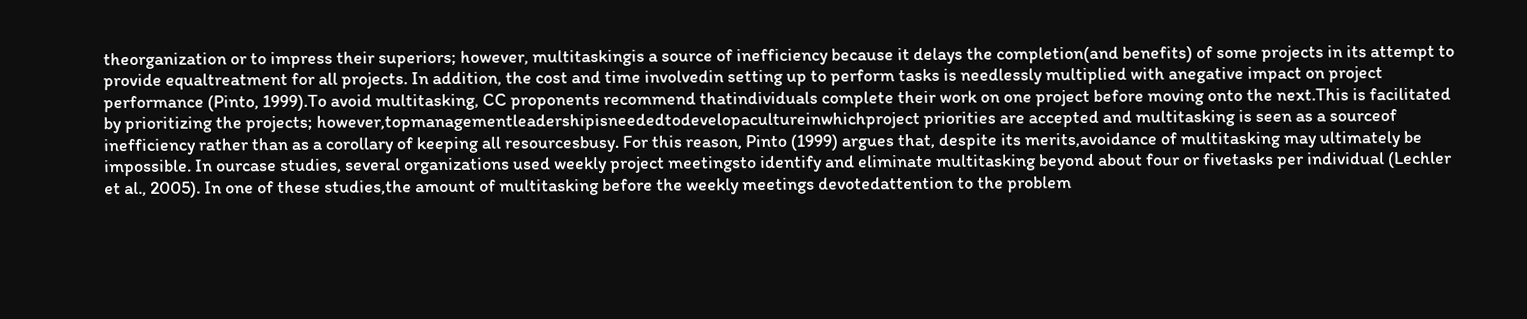theorganization or to impress their superiors; however, multitaskingis a source of inefficiency because it delays the completion(and benefits) of some projects in its attempt to provide equaltreatment for all projects. In addition, the cost and time involvedin setting up to perform tasks is needlessly multiplied with anegative impact on project performance (Pinto, 1999).To avoid multitasking, CC proponents recommend thatindividuals complete their work on one project before moving onto the next.This is facilitated by prioritizing the projects; however,topmanagementleadershipisneededtodevelopacultureinwhichproject priorities are accepted and multitasking is seen as a sourceof inefficiency rather than as a corollary of keeping all resourcesbusy. For this reason, Pinto (1999) argues that, despite its merits,avoidance of multitasking may ultimately be impossible. In ourcase studies, several organizations used weekly project meetingsto identify and eliminate multitasking beyond about four or fivetasks per individual (Lechler et al., 2005). In one of these studies,the amount of multitasking before the weekly meetings devotedattention to the problem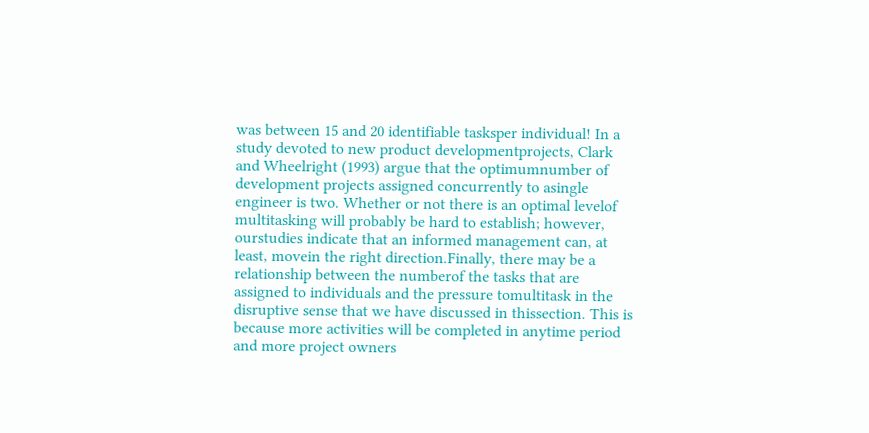was between 15 and 20 identifiable tasksper individual! In a study devoted to new product developmentprojects, Clark and Wheelright (1993) argue that the optimumnumber of development projects assigned concurrently to asingle engineer is two. Whether or not there is an optimal levelof multitasking will probably be hard to establish; however, ourstudies indicate that an informed management can, at least, movein the right direction.Finally, there may be a relationship between the numberof the tasks that are assigned to individuals and the pressure tomultitask in the disruptive sense that we have discussed in thissection. This is because more activities will be completed in anytime period and more project owners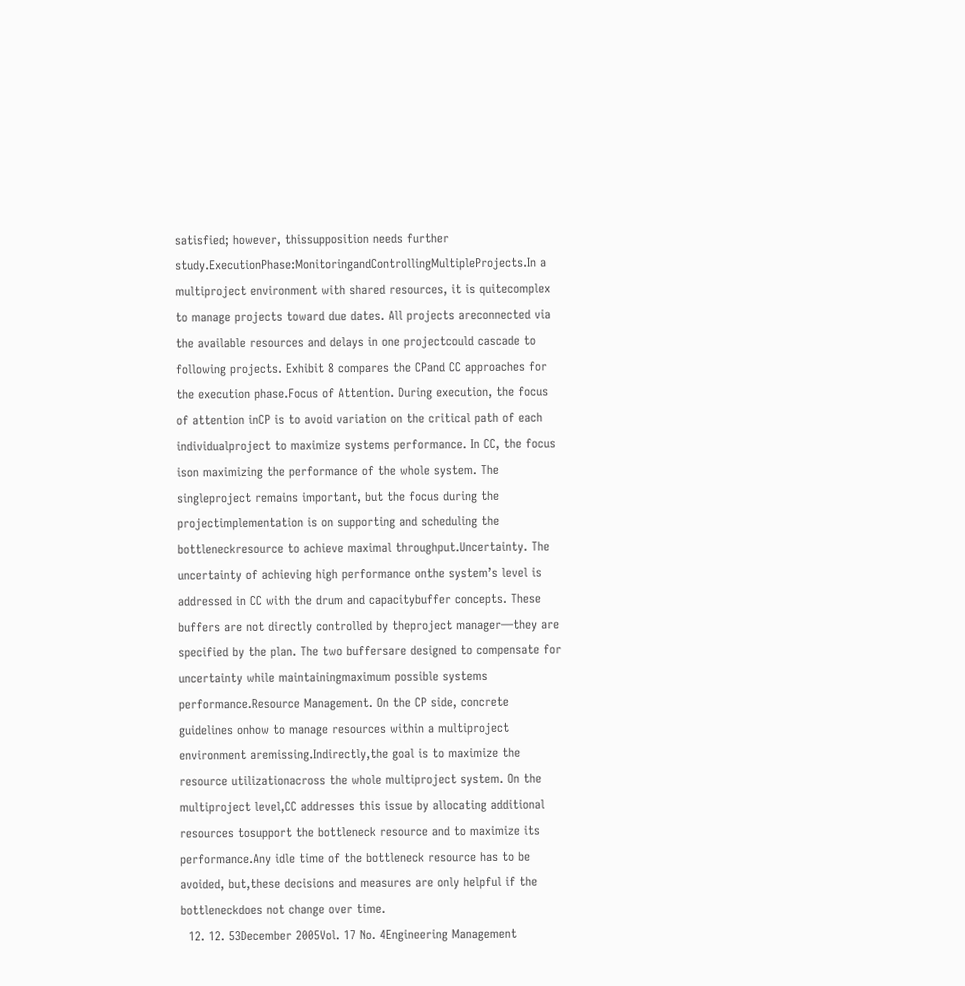satisfied; however, thissupposition needs further study.ExecutionPhase:MonitoringandControllingMultipleProjects.In a multiproject environment with shared resources, it is quitecomplex to manage projects toward due dates. All projects areconnected via the available resources and delays in one projectcould cascade to following projects. Exhibit 8 compares the CPand CC approaches for the execution phase.Focus of Attention. During execution, the focus of attention inCP is to avoid variation on the critical path of each individualproject to maximize systems performance. In CC, the focus ison maximizing the performance of the whole system. The singleproject remains important, but the focus during the projectimplementation is on supporting and scheduling the bottleneckresource to achieve maximal throughput.Uncertainty. The uncertainty of achieving high performance onthe system’s level is addressed in CC with the drum and capacitybuffer concepts. These buffers are not directly controlled by theproject manager—they are specified by the plan. The two buffersare designed to compensate for uncertainty while maintainingmaximum possible systems performance.Resource Management. On the CP side, concrete guidelines onhow to manage resources within a multiproject environment aremissing.Indirectly,the goal is to maximize the resource utilizationacross the whole multiproject system. On the multiproject level,CC addresses this issue by allocating additional resources tosupport the bottleneck resource and to maximize its performance.Any idle time of the bottleneck resource has to be avoided, but,these decisions and measures are only helpful if the bottleneckdoes not change over time.
  12. 12. 53December 2005Vol. 17 No. 4Engineering Management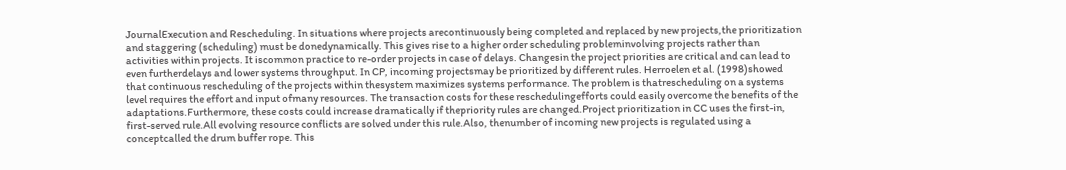JournalExecution and Rescheduling. In situations where projects arecontinuously being completed and replaced by new projects,the prioritization and staggering (scheduling) must be donedynamically. This gives rise to a higher order scheduling probleminvolving projects rather than activities within projects. It iscommon practice to re-order projects in case of delays. Changesin the project priorities are critical and can lead to even furtherdelays and lower systems throughput. In CP, incoming projectsmay be prioritized by different rules. Herroelen et al. (1998)showed that continuous rescheduling of the projects within thesystem maximizes systems performance. The problem is thatrescheduling on a systems level requires the effort and input ofmany resources. The transaction costs for these reschedulingefforts could easily overcome the benefits of the adaptations.Furthermore, these costs could increase dramatically if thepriority rules are changed.Project prioritization in CC uses the first-in, first-served rule.All evolving resource conflicts are solved under this rule.Also, thenumber of incoming new projects is regulated using a conceptcalled the drum buffer rope. This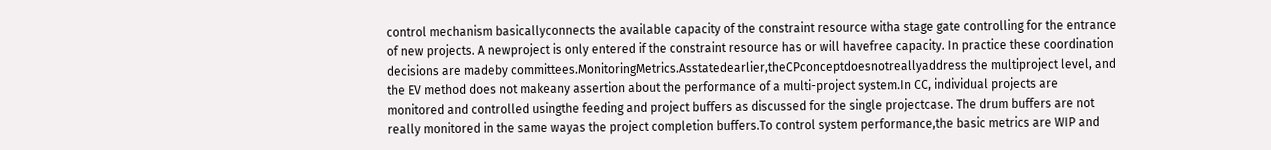control mechanism basicallyconnects the available capacity of the constraint resource witha stage gate controlling for the entrance of new projects. A newproject is only entered if the constraint resource has or will havefree capacity. In practice these coordination decisions are madeby committees.MonitoringMetrics.Asstatedearlier,theCPconceptdoesnotreallyaddress the multiproject level, and the EV method does not makeany assertion about the performance of a multi-project system.In CC, individual projects are monitored and controlled usingthe feeding and project buffers as discussed for the single projectcase. The drum buffers are not really monitored in the same wayas the project completion buffers.To control system performance,the basic metrics are WIP and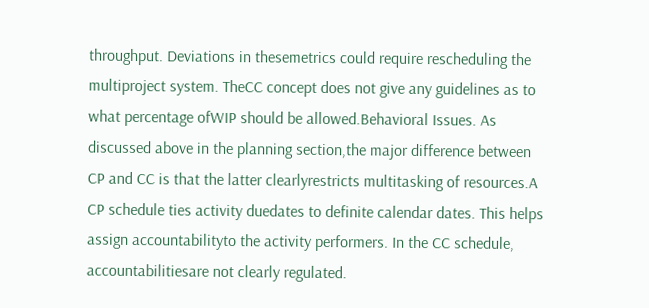throughput. Deviations in thesemetrics could require rescheduling the multiproject system. TheCC concept does not give any guidelines as to what percentage ofWIP should be allowed.Behavioral Issues. As discussed above in the planning section,the major difference between CP and CC is that the latter clearlyrestricts multitasking of resources.A CP schedule ties activity duedates to definite calendar dates. This helps assign accountabilityto the activity performers. In the CC schedule, accountabilitiesare not clearly regulated.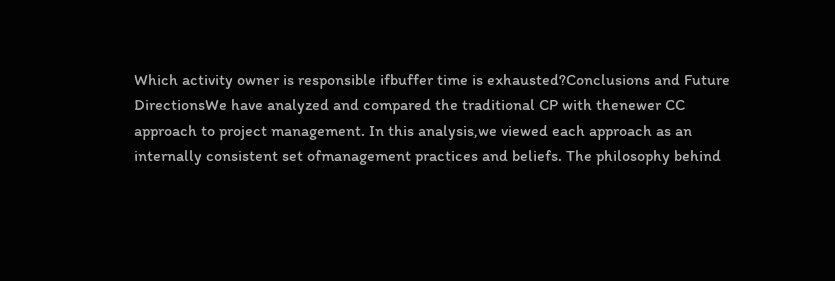Which activity owner is responsible ifbuffer time is exhausted?Conclusions and Future DirectionsWe have analyzed and compared the traditional CP with thenewer CC approach to project management. In this analysis,we viewed each approach as an internally consistent set ofmanagement practices and beliefs. The philosophy behind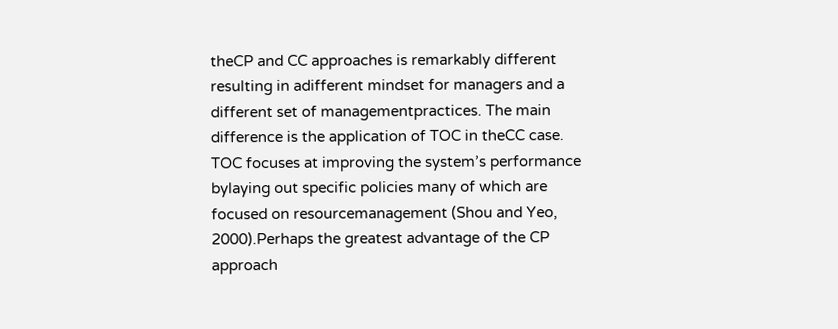theCP and CC approaches is remarkably different resulting in adifferent mindset for managers and a different set of managementpractices. The main difference is the application of TOC in theCC case. TOC focuses at improving the system’s performance bylaying out specific policies many of which are focused on resourcemanagement (Shou and Yeo, 2000).Perhaps the greatest advantage of the CP approach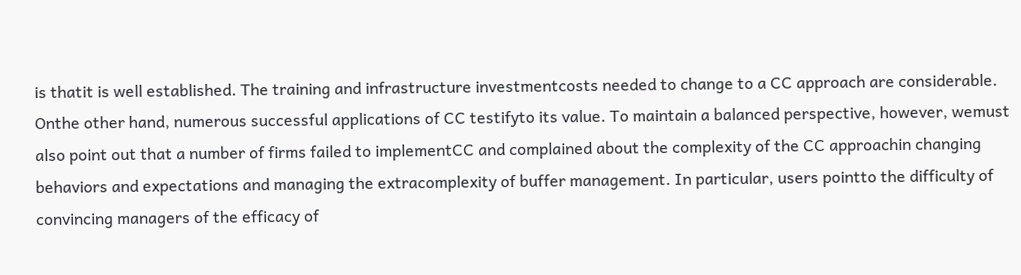is thatit is well established. The training and infrastructure investmentcosts needed to change to a CC approach are considerable. Onthe other hand, numerous successful applications of CC testifyto its value. To maintain a balanced perspective, however, wemust also point out that a number of firms failed to implementCC and complained about the complexity of the CC approachin changing behaviors and expectations and managing the extracomplexity of buffer management. In particular, users pointto the difficulty of convincing managers of the efficacy of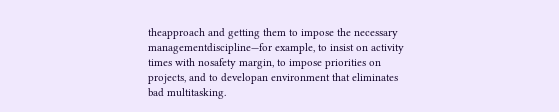theapproach and getting them to impose the necessary managementdiscipline—for example, to insist on activity times with nosafety margin, to impose priorities on projects, and to developan environment that eliminates bad multitasking.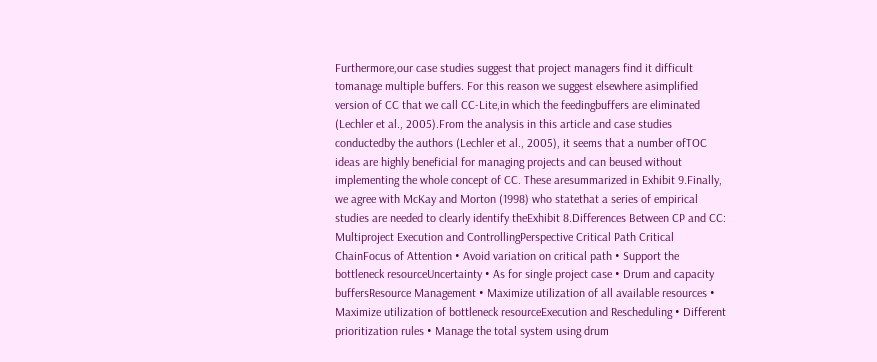Furthermore,our case studies suggest that project managers find it difficult tomanage multiple buffers. For this reason we suggest elsewhere asimplified version of CC that we call CC-Lite,in which the feedingbuffers are eliminated (Lechler et al., 2005).From the analysis in this article and case studies conductedby the authors (Lechler et al., 2005), it seems that a number ofTOC ideas are highly beneficial for managing projects and can beused without implementing the whole concept of CC. These aresummarized in Exhibit 9.Finally, we agree with McKay and Morton (1998) who statethat a series of empirical studies are needed to clearly identify theExhibit 8.Differences Between CP and CC: Multiproject Execution and ControllingPerspective Critical Path Critical ChainFocus of Attention • Avoid variation on critical path • Support the bottleneck resourceUncertainty • As for single project case • Drum and capacity buffersResource Management • Maximize utilization of all available resources • Maximize utilization of bottleneck resourceExecution and Rescheduling • Different prioritization rules • Manage the total system using drum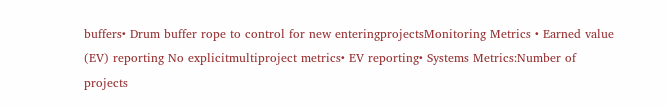buffers• Drum buffer rope to control for new enteringprojectsMonitoring Metrics • Earned value (EV) reporting No explicitmultiproject metrics• EV reporting• Systems Metrics:Number of projects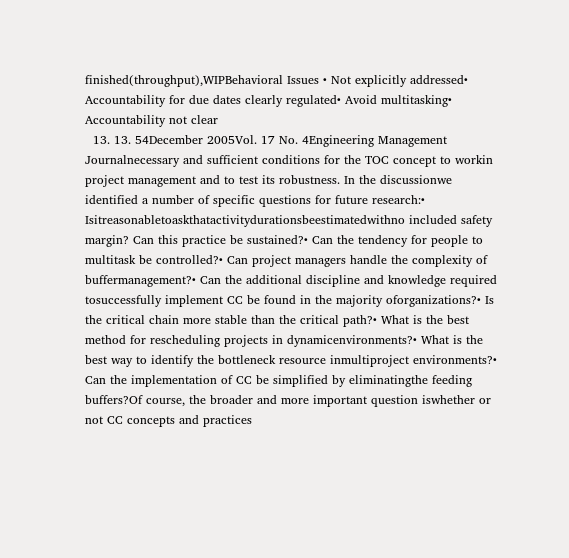finished(throughput),WIPBehavioral Issues • Not explicitly addressed• Accountability for due dates clearly regulated• Avoid multitasking• Accountability not clear
  13. 13. 54December 2005Vol. 17 No. 4Engineering Management Journalnecessary and sufficient conditions for the TOC concept to workin project management and to test its robustness. In the discussionwe identified a number of specific questions for future research:• Isitreasonabletoaskthatactivitydurationsbeestimatedwithno included safety margin? Can this practice be sustained?• Can the tendency for people to multitask be controlled?• Can project managers handle the complexity of buffermanagement?• Can the additional discipline and knowledge required tosuccessfully implement CC be found in the majority oforganizations?• Is the critical chain more stable than the critical path?• What is the best method for rescheduling projects in dynamicenvironments?• What is the best way to identify the bottleneck resource inmultiproject environments?• Can the implementation of CC be simplified by eliminatingthe feeding buffers?Of course, the broader and more important question iswhether or not CC concepts and practices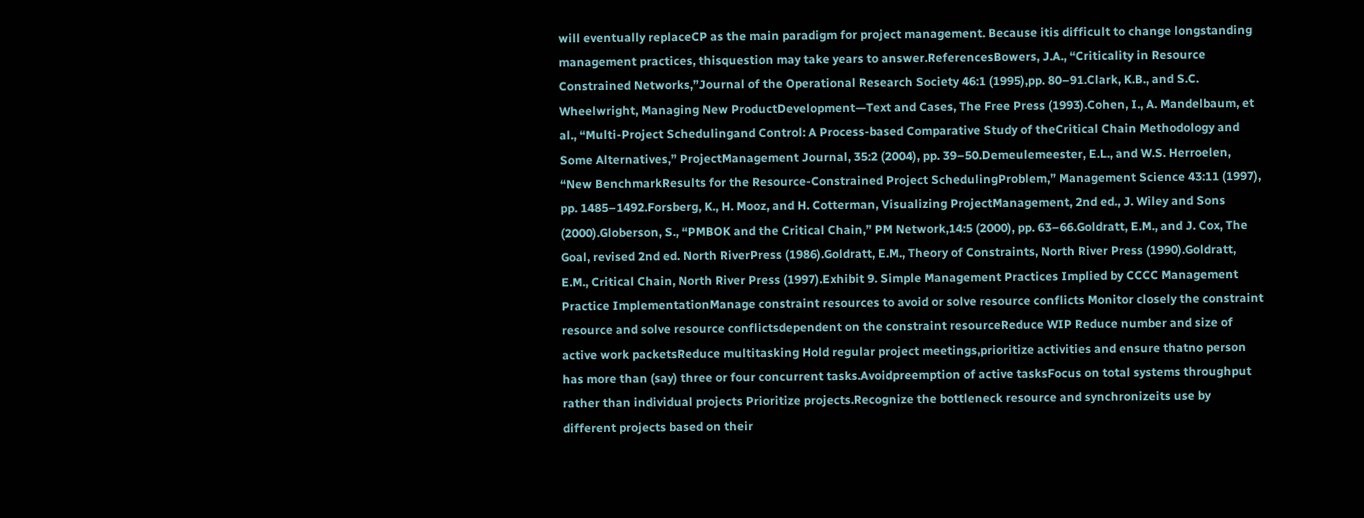will eventually replaceCP as the main paradigm for project management. Because itis difficult to change longstanding management practices, thisquestion may take years to answer.ReferencesBowers, J.A., “Criticality in Resource Constrained Networks,”Journal of the Operational Research Society 46:1 (1995),pp. 80–91.Clark, K.B., and S.C. Wheelwright, Managing New ProductDevelopment—Text and Cases, The Free Press (1993).Cohen, I., A. Mandelbaum, et al., “Multi-Project Schedulingand Control: A Process-based Comparative Study of theCritical Chain Methodology and Some Alternatives,” ProjectManagement Journal, 35:2 (2004), pp. 39–50.Demeulemeester, E.L., and W.S. Herroelen, “New BenchmarkResults for the Resource-Constrained Project SchedulingProblem,” Management Science 43:11 (1997), pp. 1485–1492.Forsberg, K., H. Mooz, and H. Cotterman, Visualizing ProjectManagement, 2nd ed., J. Wiley and Sons (2000).Globerson, S., “PMBOK and the Critical Chain,” PM Network,14:5 (2000), pp. 63–66.Goldratt, E.M., and J. Cox, The Goal, revised 2nd ed. North RiverPress (1986).Goldratt, E.M., Theory of Constraints, North River Press (1990).Goldratt, E.M., Critical Chain, North River Press (1997).Exhibit 9. Simple Management Practices Implied by CCCC Management Practice ImplementationManage constraint resources to avoid or solve resource conflicts Monitor closely the constraint resource and solve resource conflictsdependent on the constraint resourceReduce WIP Reduce number and size of active work packetsReduce multitasking Hold regular project meetings,prioritize activities and ensure thatno person has more than (say) three or four concurrent tasks.Avoidpreemption of active tasksFocus on total systems throughput rather than individual projects Prioritize projects.Recognize the bottleneck resource and synchronizeits use by different projects based on their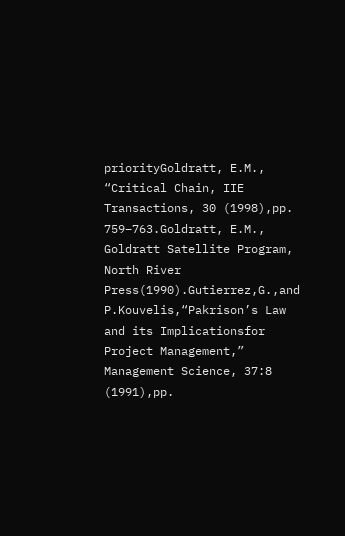priorityGoldratt, E.M., “Critical Chain, IIE Transactions, 30 (1998),pp. 759–763.Goldratt, E.M., Goldratt Satellite Program, North River Press(1990).Gutierrez,G.,and P.Kouvelis,“Pakrison’s Law and its Implicationsfor Project Management,” Management Science, 37:8 (1991),pp.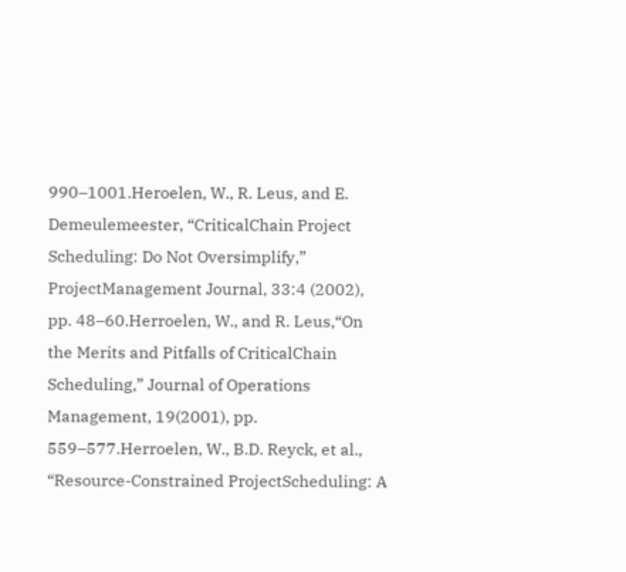990–1001.Heroelen, W., R. Leus, and E. Demeulemeester, “CriticalChain Project Scheduling: Do Not Oversimplify,” ProjectManagement Journal, 33:4 (2002), pp. 48–60.Herroelen, W., and R. Leus,“On the Merits and Pitfalls of CriticalChain Scheduling,” Journal of Operations Management, 19(2001), pp. 559–577.Herroelen, W., B.D. Reyck, et al., “Resource-Constrained ProjectScheduling: A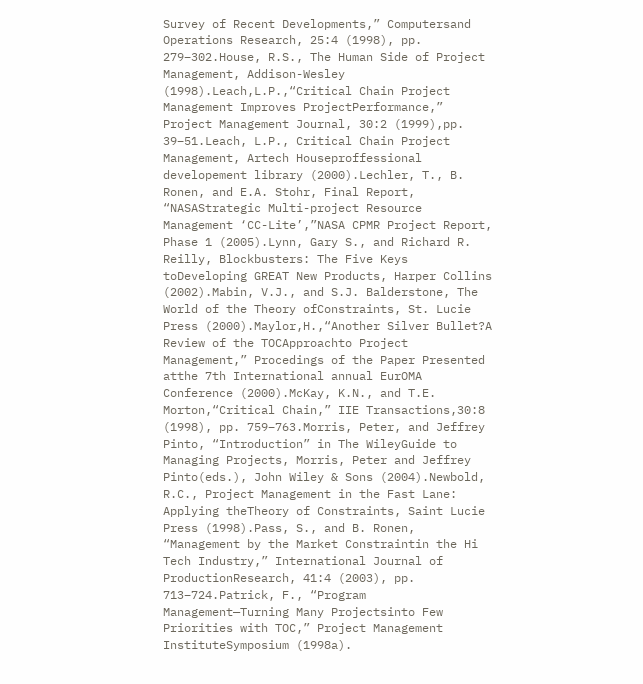Survey of Recent Developments,” Computersand Operations Research, 25:4 (1998), pp. 279–302.House, R.S., The Human Side of Project Management, Addison-Wesley (1998).Leach,L.P.,“Critical Chain Project Management Improves ProjectPerformance,” Project Management Journal, 30:2 (1999),pp. 39–51.Leach, L.P., Critical Chain Project Management, Artech Houseproffessional developement library (2000).Lechler, T., B. Ronen, and E.A. Stohr, Final Report, “NASAStrategic Multi-project Resource Management ‘CC-Lite’,”NASA CPMR Project Report, Phase 1 (2005).Lynn, Gary S., and Richard R. Reilly, Blockbusters: The Five Keys toDeveloping GREAT New Products, Harper Collins (2002).Mabin, V.J., and S.J. Balderstone, The World of the Theory ofConstraints, St. Lucie Press (2000).Maylor,H.,“Another Silver Bullet?A Review of the TOCApproachto Project Management,” Procedings of the Paper Presented atthe 7th International annual EurOMA Conference (2000).McKay, K.N., and T.E. Morton,“Critical Chain,” IIE Transactions,30:8 (1998), pp. 759–763.Morris, Peter, and Jeffrey Pinto, “Introduction” in The WileyGuide to Managing Projects, Morris, Peter and Jeffrey Pinto(eds.), John Wiley & Sons (2004).Newbold, R.C., Project Management in the Fast Lane: Applying theTheory of Constraints, Saint Lucie Press (1998).Pass, S., and B. Ronen, “Management by the Market Constraintin the Hi Tech Industry,” International Journal of ProductionResearch, 41:4 (2003), pp. 713–724.Patrick, F., “Program Management—Turning Many Projectsinto Few Priorities with TOC,” Project Management InstituteSymposium (1998a).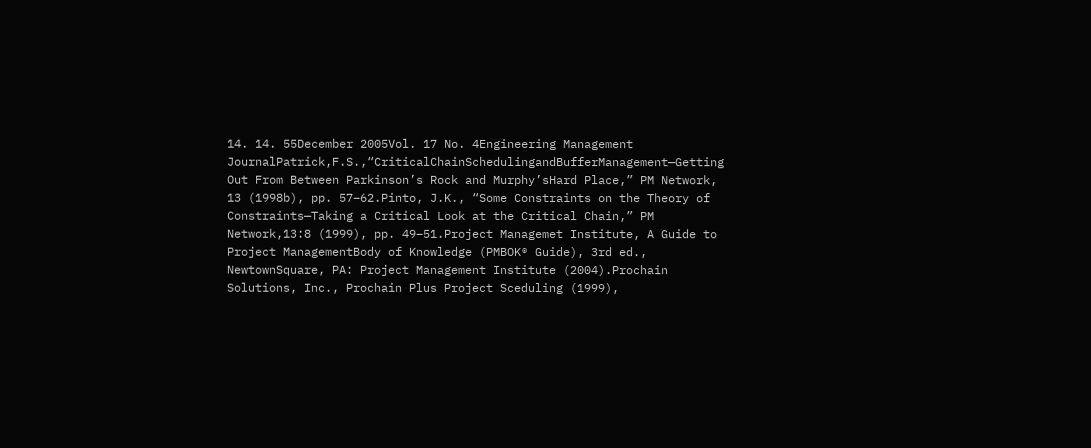14. 14. 55December 2005Vol. 17 No. 4Engineering Management JournalPatrick,F.S.,“CriticalChainSchedulingandBufferManagement—Getting Out From Between Parkinson’s Rock and Murphy’sHard Place,” PM Network, 13 (1998b), pp. 57–62.Pinto, J.K., “Some Constraints on the Theory of Constraints—Taking a Critical Look at the Critical Chain,” PM Network,13:8 (1999), pp. 49–51.Project Managemet Institute, A Guide to Project ManagementBody of Knowledge (PMBOK® Guide), 3rd ed., NewtownSquare, PA: Project Management Institute (2004).Prochain Solutions, Inc., Prochain Plus Project Sceduling (1999),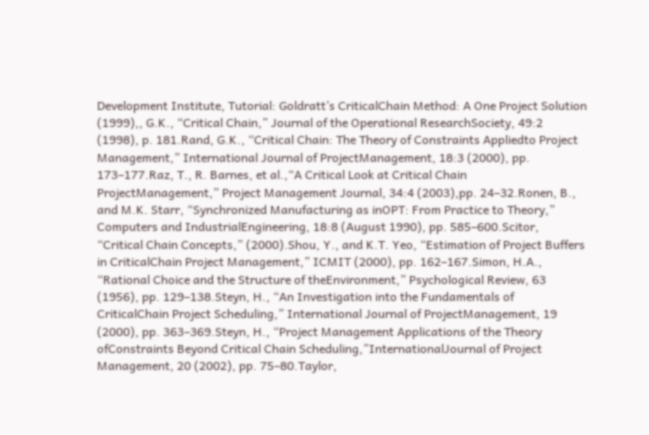Development Institute, Tutorial: Goldratt’s CriticalChain Method: A One Project Solution (1999),, G.K., “Critical Chain,” Journal of the Operational ResearchSociety, 49:2 (1998), p. 181.Rand, G.K., “Critical Chain: The Theory of Constraints Appliedto Project Management,” International Journal of ProjectManagement, 18:3 (2000), pp. 173–177.Raz, T., R. Barnes, et al.,“A Critical Look at Critical Chain ProjectManagement,” Project Management Journal, 34:4 (2003),pp. 24–32.Ronen, B., and M.K. Starr, “Synchronized Manufacturing as inOPT: From Practice to Theory,” Computers and IndustrialEngineering, 18:8 (August 1990), pp. 585–600.Scitor, “Critical Chain Concepts,” (2000).Shou, Y., and K.T. Yeo, “Estimation of Project Buffers in CriticalChain Project Management,” ICMIT (2000), pp. 162–167.Simon, H.A., “Rational Choice and the Structure of theEnvironment,” Psychological Review, 63 (1956), pp. 129–138.Steyn, H., “An Investigation into the Fundamentals of CriticalChain Project Scheduling,” International Journal of ProjectManagement, 19 (2000), pp. 363–369.Steyn, H., “Project Management Applications of the Theory ofConstraints Beyond Critical Chain Scheduling,”InternationalJournal of Project Management, 20 (2002), pp. 75–80.Taylor,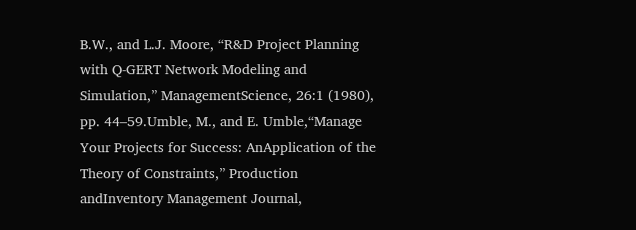B.W., and L.J. Moore, “R&D Project Planning with Q-GERT Network Modeling and Simulation,” ManagementScience, 26:1 (1980), pp. 44–59.Umble, M., and E. Umble,“Manage Your Projects for Success: AnApplication of the Theory of Constraints,” Production andInventory Management Journal,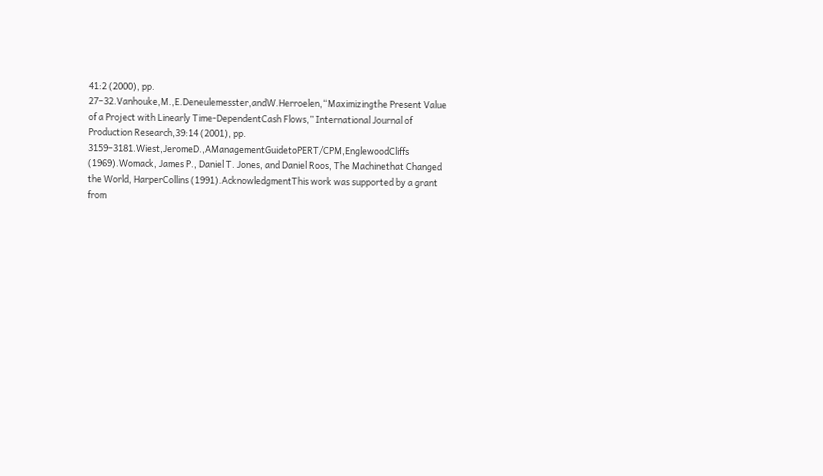41:2 (2000), pp. 27–32.Vanhouke,M.,E.Deneulemesster,andW.Herroelen,“Maximizingthe Present Value of a Project with Linearly Time-DependentCash Flows,” International Journal of Production Research,39:14 (2001), pp. 3159–3181.Wiest,JeromeD.,AManagementGuidetoPERT/CPM,EnglewoodCliffs (1969).Womack, James P., Daniel T. Jones, and Daniel Roos, The Machinethat Changed the World, HarperCollins (1991).AcknowledgmentThis work was supported by a grant from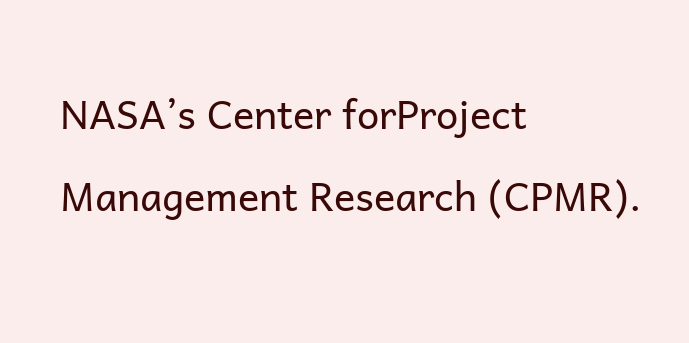NASA’s Center forProject Management Research (CPMR).